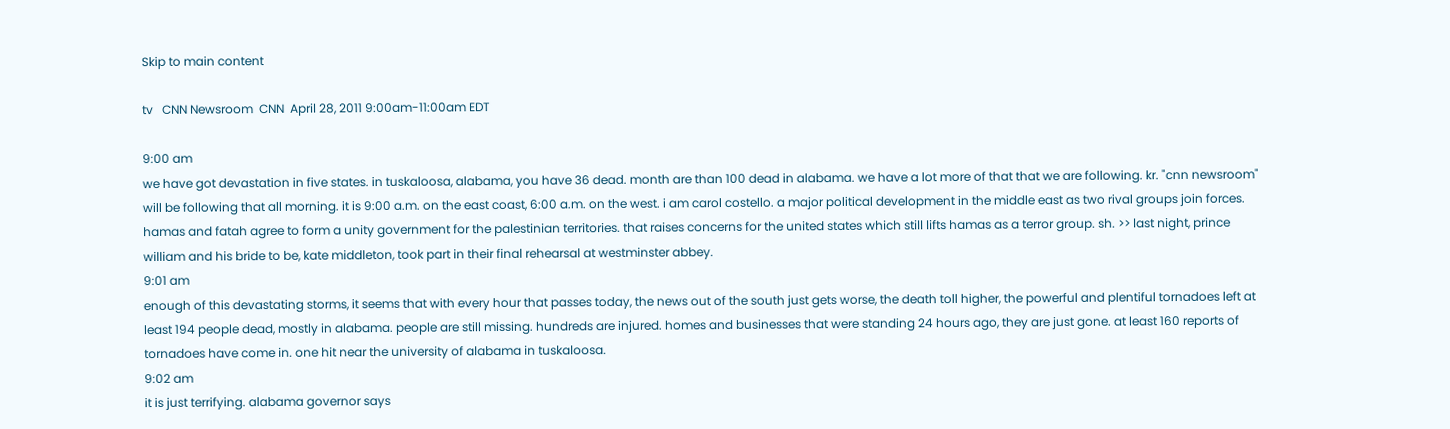Skip to main content

tv   CNN Newsroom  CNN  April 28, 2011 9:00am-11:00am EDT

9:00 am
we have got devastation in five states. in tuskaloosa, alabama, you have 36 dead. month are than 100 dead in alabama. we have a lot more of that that we are following. kr. "cnn newsroom" will be following that all morning. it is 9:00 a.m. on the east coast, 6:00 a.m. on the west. i am carol costello. a major political development in the middle east as two rival groups join forces. hamas and fatah agree to form a unity government for the palestinian territories. that raises concerns for the united states which still lifts hamas as a terror group. sh. >> last night, prince william and his bride to be, kate middleton, took part in their final rehearsal at westminster abbey.
9:01 am
enough of this devastating storms, it seems that with every hour that passes today, the news out of the south just gets worse, the death toll higher, the powerful and plentiful tornadoes left at least 194 people dead, mostly in alabama. people are still missing. hundreds are injured. homes and businesses that were standing 24 hours ago, they are just gone. at least 160 reports of tornadoes have come in. one hit near the university of alabama in tuskaloosa.
9:02 am
it is just terrifying. alabama governor says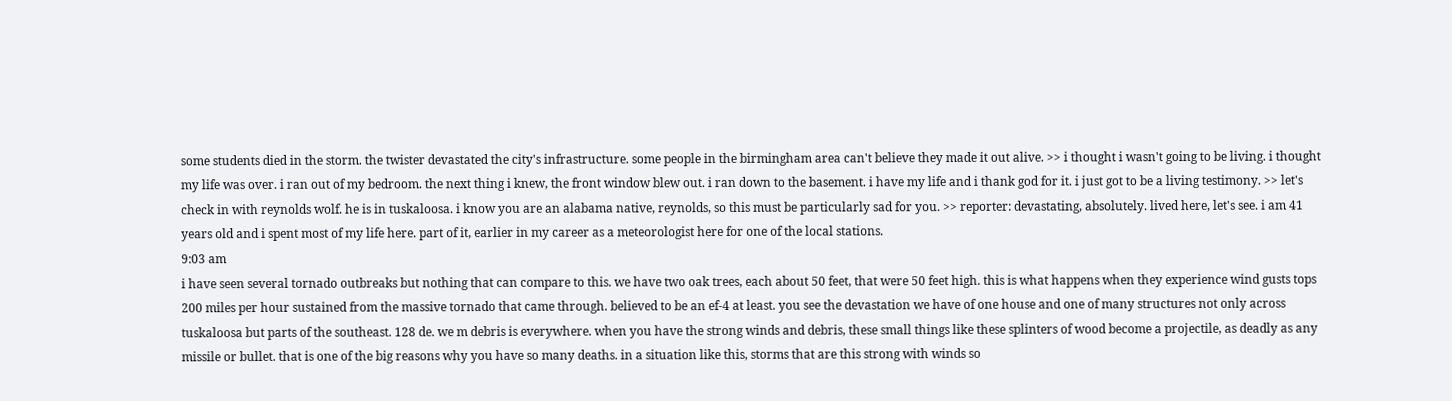some students died in the storm. the twister devastated the city's infrastructure. some people in the birmingham area can't believe they made it out alive. >> i thought i wasn't going to be living. i thought my life was over. i ran out of my bedroom. the next thing i knew, the front window blew out. i ran down to the basement. i have my life and i thank god for it. i just got to be a living testimony. >> let's check in with reynolds wolf. he is in tuskaloosa. i know you are an alabama native, reynolds, so this must be particularly sad for you. >> reporter: devastating, absolutely. lived here, let's see. i am 41 years old and i spent most of my life here. part of it, earlier in my career as a meteorologist here for one of the local stations.
9:03 am
i have seen several tornado outbreaks but nothing that can compare to this. we have two oak trees, each about 50 feet, that were 50 feet high. this is what happens when they experience wind gusts tops 200 miles per hour sustained from the massive tornado that came through. believed to be an ef-4 at least. you see the devastation we have of one house and one of many structures not only across tuskaloosa but parts of the southeast. 128 de. we m debris is everywhere. when you have the strong winds and debris, these small things like these splinters of wood become a projectile, as deadly as any missile or bullet. that is one of the big reasons why you have so many deaths. in a situation like this, storms that are this strong with winds so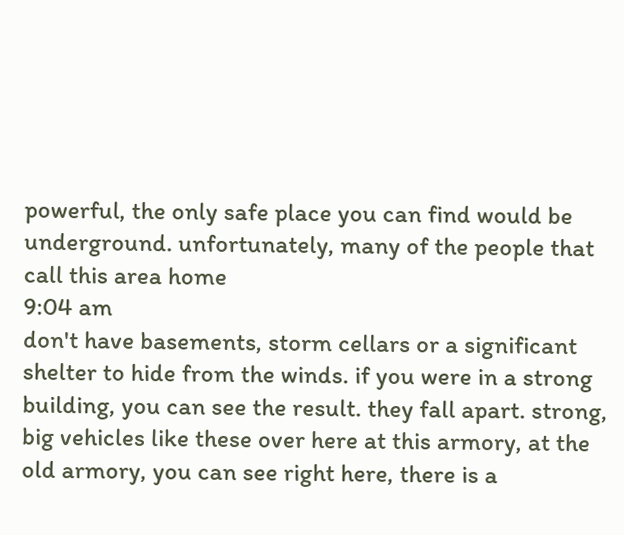powerful, the only safe place you can find would be underground. unfortunately, many of the people that call this area home
9:04 am
don't have basements, storm cellars or a significant shelter to hide from the winds. if you were in a strong building, you can see the result. they fall apart. strong, big vehicles like these over here at this armory, at the old armory, you can see right here, there is a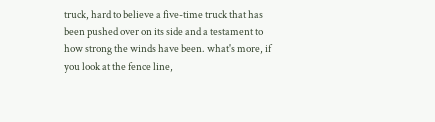truck, hard to believe a five-time truck that has been pushed over on its side and a testament to how strong the winds have been. what's more, if you look at the fence line,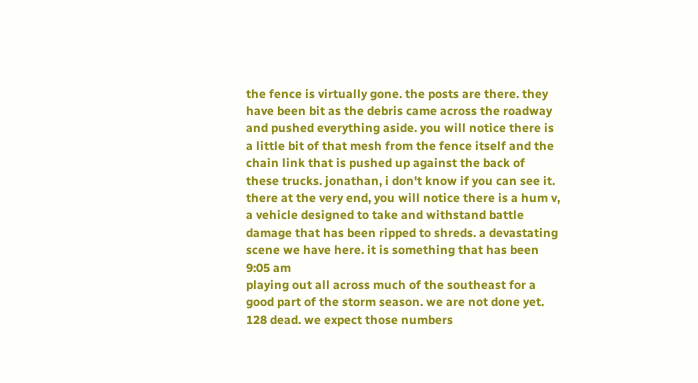the fence is virtually gone. the posts are there. they have been bit as the debris came across the roadway and pushed everything aside. you will notice there is a little bit of that mesh from the fence itself and the chain link that is pushed up against the back of these trucks. jonathan, i don't know if you can see it. there at the very end, you will notice there is a hum v, a vehicle designed to take and withstand battle damage that has been ripped to shreds. a devastating scene we have here. it is something that has been
9:05 am
playing out all across much of the southeast for a good part of the storm season. we are not done yet. 128 dead. we expect those numbers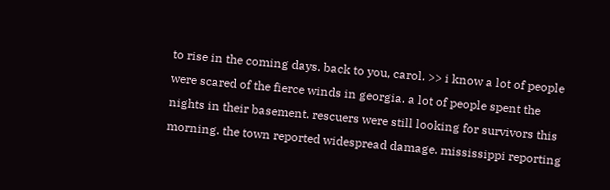to rise in the coming days. back to you, carol. >> i know a lot of people were scared of the fierce winds in georgia. a lot of people spent the nights in their basement. rescuers were still looking for survivors this morning. the town reported widespread damage. mississippi reporting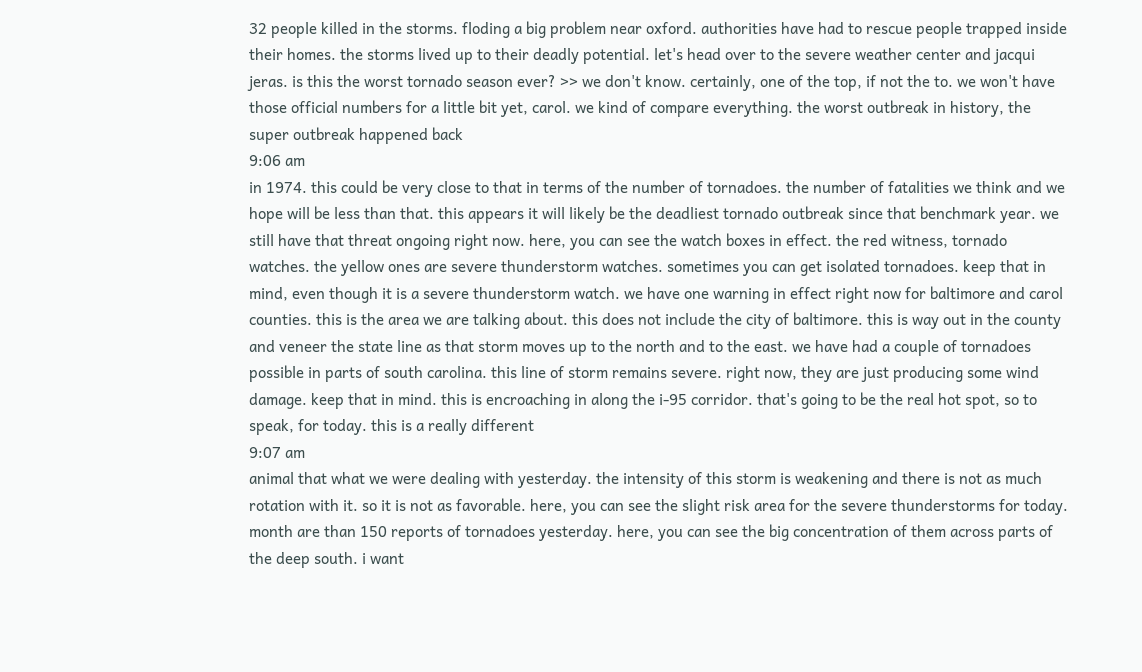32 people killed in the storms. floding a big problem near oxford. authorities have had to rescue people trapped inside their homes. the storms lived up to their deadly potential. let's head over to the severe weather center and jacqui jeras. is this the worst tornado season ever? >> we don't know. certainly, one of the top, if not the to. we won't have those official numbers for a little bit yet, carol. we kind of compare everything. the worst outbreak in history, the super outbreak happened back
9:06 am
in 1974. this could be very close to that in terms of the number of tornadoes. the number of fatalities we think and we hope will be less than that. this appears it will likely be the deadliest tornado outbreak since that benchmark year. we still have that threat ongoing right now. here, you can see the watch boxes in effect. the red witness, tornado watches. the yellow ones are severe thunderstorm watches. sometimes you can get isolated tornadoes. keep that in mind, even though it is a severe thunderstorm watch. we have one warning in effect right now for baltimore and carol counties. this is the area we are talking about. this does not include the city of baltimore. this is way out in the county and veneer the state line as that storm moves up to the north and to the east. we have had a couple of tornadoes possible in parts of south carolina. this line of storm remains severe. right now, they are just producing some wind damage. keep that in mind. this is encroaching in along the i-95 corridor. that's going to be the real hot spot, so to speak, for today. this is a really different
9:07 am
animal that what we were dealing with yesterday. the intensity of this storm is weakening and there is not as much rotation with it. so it is not as favorable. here, you can see the slight risk area for the severe thunderstorms for today. month are than 150 reports of tornadoes yesterday. here, you can see the big concentration of them across parts of the deep south. i want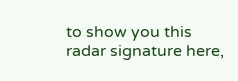to show you this radar signature here,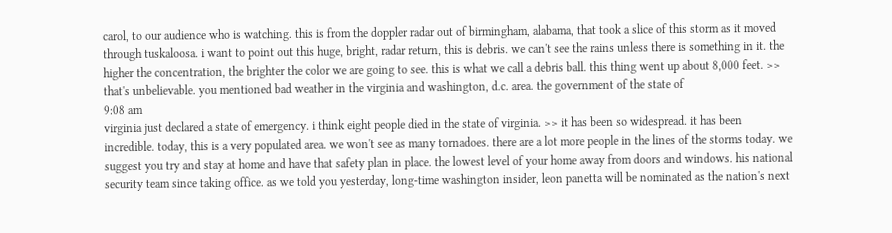carol, to our audience who is watching. this is from the doppler radar out of birmingham, alabama, that took a slice of this storm as it moved through tuskaloosa. i want to point out this huge, bright, radar return, this is debris. we can't see the rains unless there is something in it. the higher the concentration, the brighter the color we are going to see. this is what we call a debris ball. this thing went up about 8,000 feet. >> that's unbelievable. you mentioned bad weather in the virginia and washington, d.c. area. the government of the state of
9:08 am
virginia just declared a state of emergency. i think eight people died in the state of virginia. >> it has been so widespread. it has been incredible. today, this is a very populated area. we won't see as many tornadoes. there are a lot more people in the lines of the storms today. we suggest you try and stay at home and have that safety plan in place. the lowest level of your home away from doors and windows. his national security team since taking office. as we told you yesterday, long-time washington insider, leon panetta will be nominated as the nation's next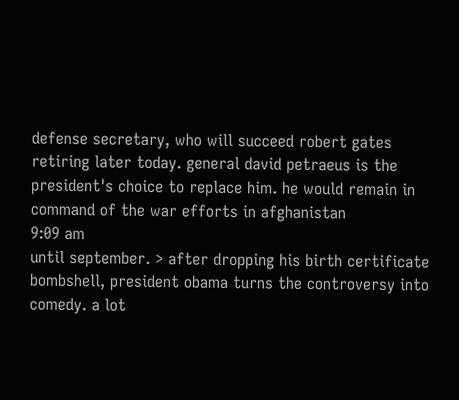defense secretary, who will succeed robert gates retiring later today. general david petraeus is the president's choice to replace him. he would remain in command of the war efforts in afghanistan
9:09 am
until september. > after dropping his birth certificate bombshell, president obama turns the controversy into comedy. a lot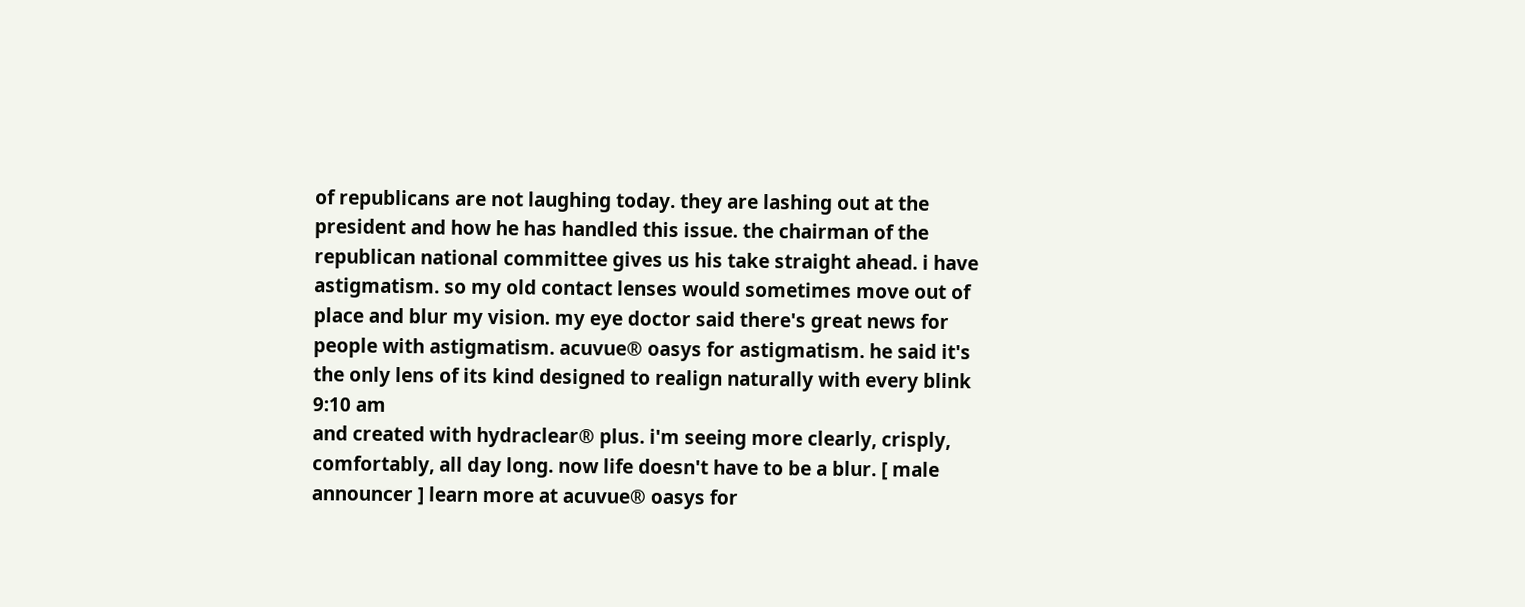of republicans are not laughing today. they are lashing out at the president and how he has handled this issue. the chairman of the republican national committee gives us his take straight ahead. i have astigmatism. so my old contact lenses would sometimes move out of place and blur my vision. my eye doctor said there's great news for people with astigmatism. acuvue® oasys for astigmatism. he said it's the only lens of its kind designed to realign naturally with every blink
9:10 am
and created with hydraclear® plus. i'm seeing more clearly, crisply, comfortably, all day long. now life doesn't have to be a blur. [ male announcer ] learn more at acuvue® oasys for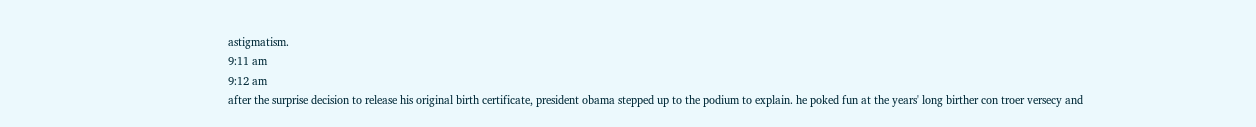astigmatism.
9:11 am
9:12 am
after the surprise decision to release his original birth certificate, president obama stepped up to the podium to explain. he poked fun at the years' long birther con troer versecy and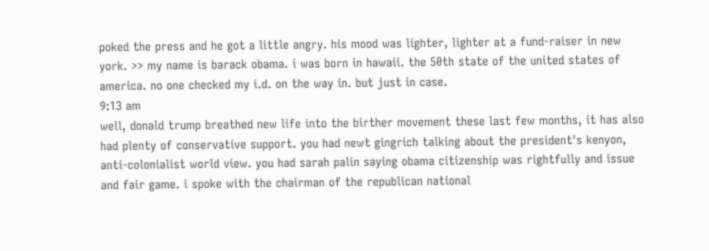poked the press and he got a little angry. his mood was lighter, lighter at a fund-raiser in new york. >> my name is barack obama. i was born in hawaii. the 50th state of the united states of america. no one checked my i.d. on the way in. but just in case.
9:13 am
well, donald trump breathed new life into the birther movement these last few months, it has also had plenty of conservative support. you had newt gingrich talking about the president's kenyon, anti-colonialist world view. you had sarah palin saying obama citizenship was rightfully and issue and fair game. i spoke with the chairman of the republican national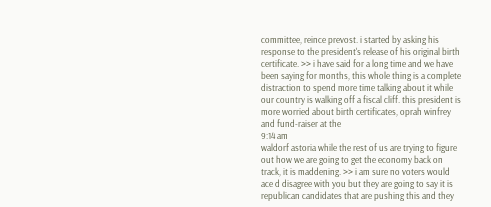committee, reince prevost. i started by asking his response to the president's release of his original birth certificate. >> i have said for a long time and we have been saying for months, this whole thing is a complete distraction to spend more time talking about it while our country is walking off a fiscal cliff. this president is more worried about birth certificates, oprah winfrey and fund-raiser at the
9:14 am
waldorf astoria while the rest of us are trying to figure out how we are going to get the economy back on track, it is maddening. >> i am sure no voters would ace d disagree with you but they are going to say it is republican candidates that are pushing this and they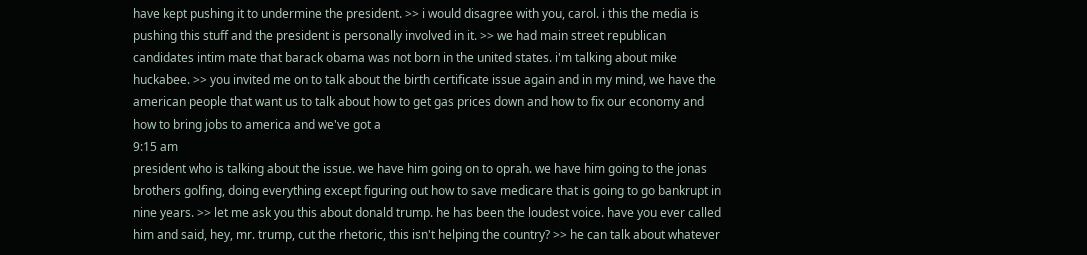have kept pushing it to undermine the president. >> i would disagree with you, carol. i this the media is pushing this stuff and the president is personally involved in it. >> we had main street republican candidates intim mate that barack obama was not born in the united states. i'm talking about mike huckabee. >> you invited me on to talk about the birth certificate issue again and in my mind, we have the american people that want us to talk about how to get gas prices down and how to fix our economy and how to bring jobs to america and we've got a
9:15 am
president who is talking about the issue. we have him going on to oprah. we have him going to the jonas brothers golfing, doing everything except figuring out how to save medicare that is going to go bankrupt in nine years. >> let me ask you this about donald trump. he has been the loudest voice. have you ever called him and said, hey, mr. trump, cut the rhetoric, this isn't helping the country? >> he can talk about whatever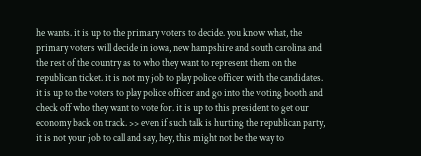he wants. it is up to the primary voters to decide. you know what, the primary voters will decide in iowa, new hampshire and south carolina and the rest of the country as to who they want to represent them on the republican ticket. it is not my job to play police officer with the candidates. it is up to the voters to play police officer and go into the voting booth and check off who they want to vote for. it is up to this president to get our economy back on track. >> even if such talk is hurting the republican party, it is not your job to call and say, hey, this might not be the way to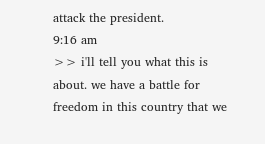attack the president.
9:16 am
>> i'll tell you what this is about. we have a battle for freedom in this country that we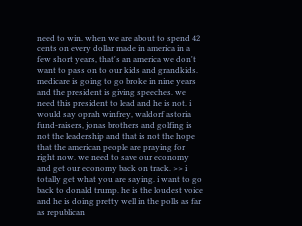need to win. when we are about to spend 42 cents on every dollar made in america in a few short years, that's an america we don't want to pass on to our kids and grandkids. medicare is going to go broke in nine years and the president is giving speeches. we need this president to lead and he is not. i would say oprah winfrey, waldorf astoria fund-raisers, jonas brothers and golfing is not the leadership and that is not the hope that the american people are praying for right now. we need to save our economy and get our economy back on track. >> i totally get what you are saying. i want to go back to donald trump. he is the loudest voice and he is doing pretty well in the polls as far as republican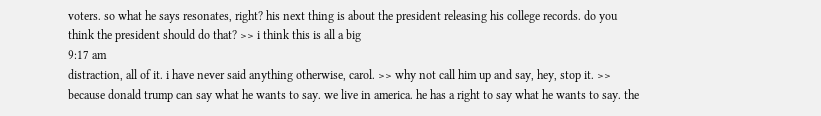voters. so what he says resonates, right? his next thing is about the president releasing his college records. do you think the president should do that? >> i think this is all a big
9:17 am
distraction, all of it. i have never said anything otherwise, carol. >> why not call him up and say, hey, stop it. >> because donald trump can say what he wants to say. we live in america. he has a right to say what he wants to say. the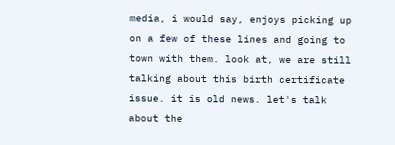media, i would say, enjoys picking up on a few of these lines and going to town with them. look at, we are still talking about this birth certificate issue. it is old news. let's talk about the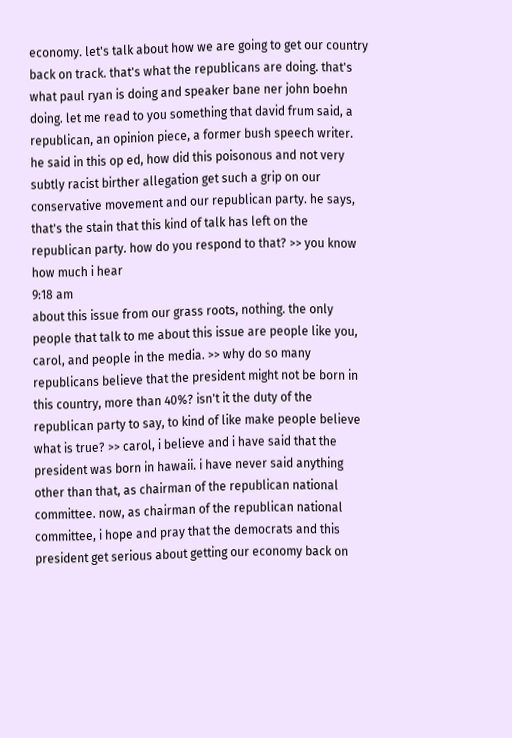economy. let's talk about how we are going to get our country back on track. that's what the republicans are doing. that's what paul ryan is doing and speaker bane ner john boehn doing. let me read to you something that david frum said, a republican, an opinion piece, a former bush speech writer. he said in this op ed, how did this poisonous and not very subtly racist birther allegation get such a grip on our conservative movement and our republican party. he says, that's the stain that this kind of talk has left on the republican party. how do you respond to that? >> you know how much i hear
9:18 am
about this issue from our grass roots, nothing. the only people that talk to me about this issue are people like you, carol, and people in the media. >> why do so many republicans believe that the president might not be born in this country, more than 40%? isn't it the duty of the republican party to say, to kind of like make people believe what is true? >> carol, i believe and i have said that the president was born in hawaii. i have never said anything other than that, as chairman of the republican national committee. now, as chairman of the republican national committee, i hope and pray that the democrats and this president get serious about getting our economy back on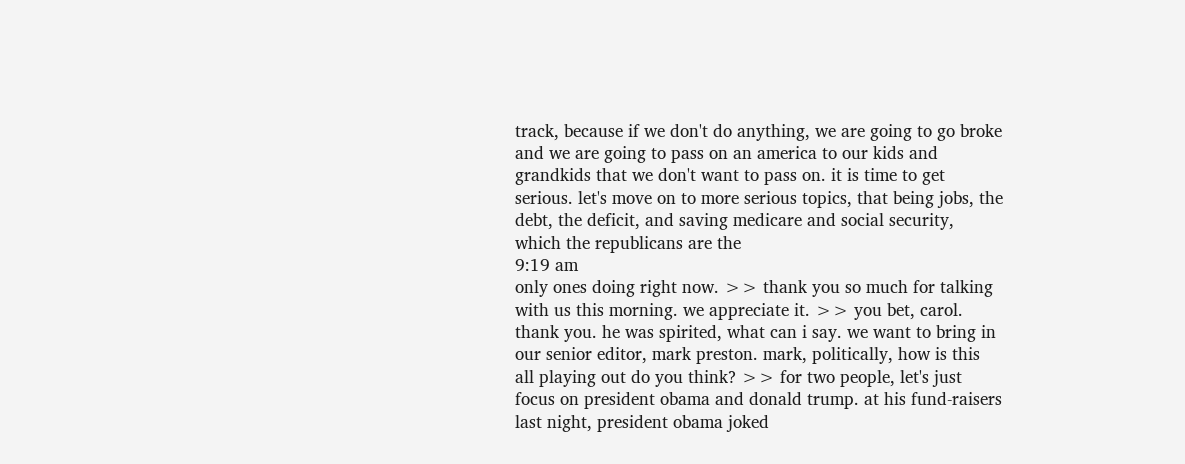track, because if we don't do anything, we are going to go broke and we are going to pass on an america to our kids and grandkids that we don't want to pass on. it is time to get serious. let's move on to more serious topics, that being jobs, the debt, the deficit, and saving medicare and social security, which the republicans are the
9:19 am
only ones doing right now. >> thank you so much for talking with us this morning. we appreciate it. >> you bet, carol. thank you. he was spirited, what can i say. we want to bring in our senior editor, mark preston. mark, politically, how is this all playing out do you think? >> for two people, let's just focus on president obama and donald trump. at his fund-raisers last night, president obama joked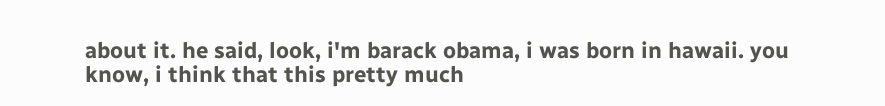about it. he said, look, i'm barack obama, i was born in hawaii. you know, i think that this pretty much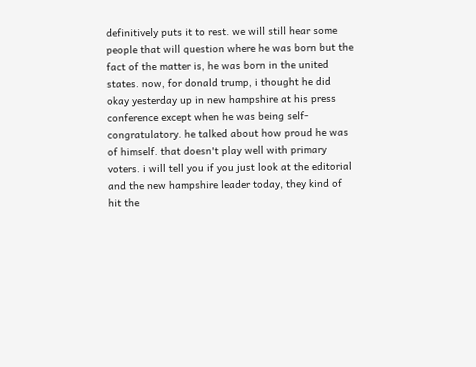definitively puts it to rest. we will still hear some people that will question where he was born but the fact of the matter is, he was born in the united states. now, for donald trump, i thought he did okay yesterday up in new hampshire at his press conference except when he was being self-congratulatory. he talked about how proud he was of himself. that doesn't play well with primary voters. i will tell you if you just look at the editorial and the new hampshire leader today, they kind of hit the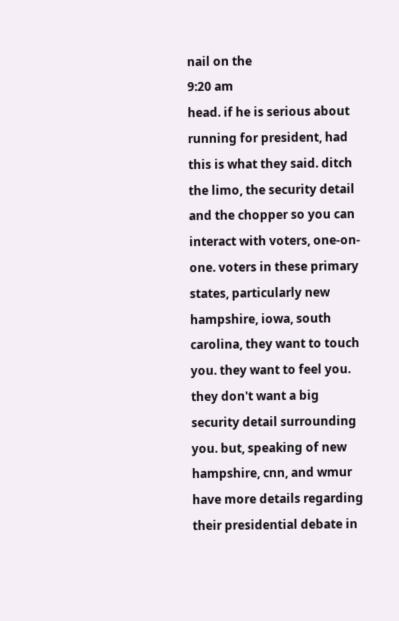nail on the
9:20 am
head. if he is serious about running for president, had this is what they said. ditch the limo, the security detail and the chopper so you can interact with voters, one-on-one. voters in these primary states, particularly new hampshire, iowa, south carolina, they want to touch you. they want to feel you. they don't want a big security detail surrounding you. but, speaking of new hampshire, cnn, and wmur have more details regarding their presidential debate in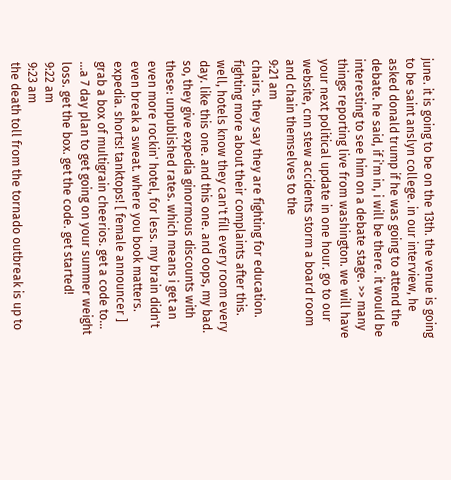june. it is going to be on the 13th. the venue is going to be saint anslyn college. in our interview, he asked donald trump if he was going to attend the debate. he said, if i'm in, i will be there. it would be interesting to see him on a debate stage. >> many things reporting live from washington. we will have your next political update in one hour. go to our website, cnn stew accidents storm a board room and chain themselves to the
9:21 am
chairs. they say they are fighting for education. fighting more about their complaints after this. well, hotels know they can't fill every room every day. like this one. and this one. and oops, my bad. so, they give expedia ginormous discounts with these: unpublished rates. which means i get an even more rockin' hotel, for less. my brain didn't even break a sweat. where you book matters. expedia. shorts! tanktops! [ female announcer ] grab a box of multigrain cheerios. get a code to... ...a 7 day plan to get going on your summer weight loss. get the box. get the code. get started!
9:22 am
9:23 am
the death toll from the tornado outbreak is up to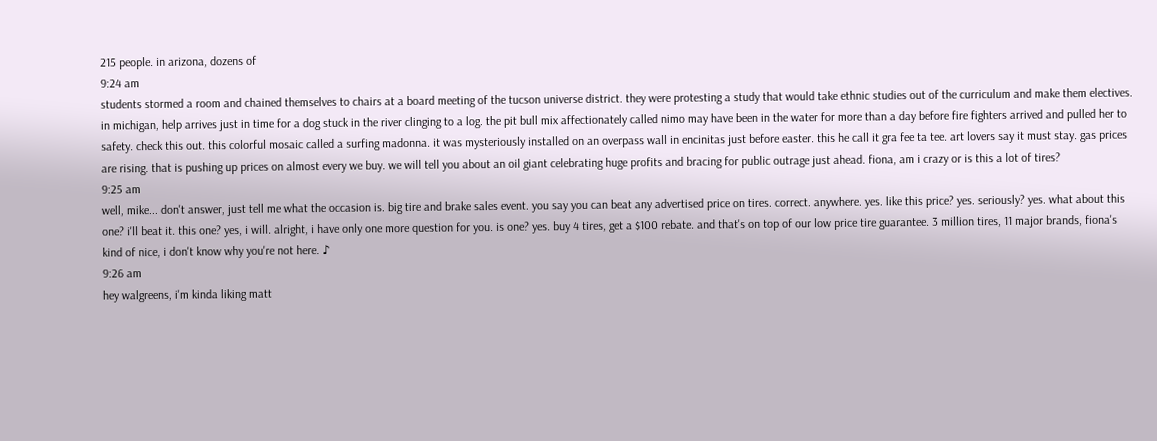215 people. in arizona, dozens of
9:24 am
students stormed a room and chained themselves to chairs at a board meeting of the tucson universe district. they were protesting a study that would take ethnic studies out of the curriculum and make them electives. in michigan, help arrives just in time for a dog stuck in the river clinging to a log. the pit bull mix affectionately called nimo may have been in the water for more than a day before fire fighters arrived and pulled her to safety. check this out. this colorful mosaic called a surfing madonna. it was mysteriously installed on an overpass wall in encinitas just before easter. this he call it gra fee ta tee. art lovers say it must stay. gas prices are rising. that is pushing up prices on almost every we buy. we will tell you about an oil giant celebrating huge profits and bracing for public outrage just ahead. fiona, am i crazy or is this a lot of tires?
9:25 am
well, mike... don't answer, just tell me what the occasion is. big tire and brake sales event. you say you can beat any advertised price on tires. correct. anywhere. yes. like this price? yes. seriously? yes. what about this one? i'll beat it. this one? yes, i will. alright, i have only one more question for you. is one? yes. buy 4 tires, get a $100 rebate. and that's on top of our low price tire guarantee. 3 million tires, 11 major brands, fiona's kind of nice, i don't know why you're not here. ♪
9:26 am
hey walgreens, i'm kinda liking matt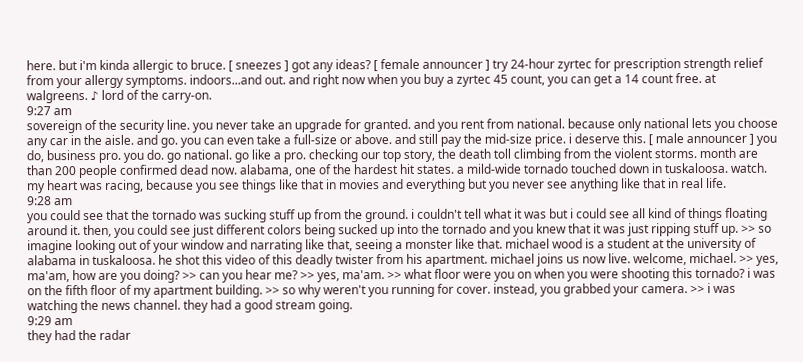here. but i'm kinda allergic to bruce. [ sneezes ] got any ideas? [ female announcer ] try 24-hour zyrtec for prescription strength relief from your allergy symptoms. indoors...and out. and right now when you buy a zyrtec 45 count, you can get a 14 count free. at walgreens. ♪ lord of the carry-on.
9:27 am
sovereign of the security line. you never take an upgrade for granted. and you rent from national. because only national lets you choose any car in the aisle. and go. you can even take a full-size or above. and still pay the mid-size price. i deserve this. [ male announcer ] you do, business pro. you do. go national. go like a pro. checking our top story, the death toll climbing from the violent storms. month are than 200 people confirmed dead now. alabama, one of the hardest hit states. a mild-wide tornado touched down in tuskaloosa. watch. my heart was racing, because you see things like that in movies and everything but you never see anything like that in real life.
9:28 am
you could see that the tornado was sucking stuff up from the ground. i couldn't tell what it was but i could see all kind of things floating around it. then, you could see just different colors being sucked up into the tornado and you knew that it was just ripping stuff up. >> so imagine looking out of your window and narrating like that, seeing a monster like that. michael wood is a student at the university of alabama in tuskaloosa. he shot this video of this deadly twister from his apartment. michael joins us now live. welcome, michael. >> yes, ma'am, how are you doing? >> can you hear me? >> yes, ma'am. >> what floor were you on when you were shooting this tornado? i was on the fifth floor of my apartment building. >> so why weren't you running for cover. instead, you grabbed your camera. >> i was watching the news channel. they had a good stream going.
9:29 am
they had the radar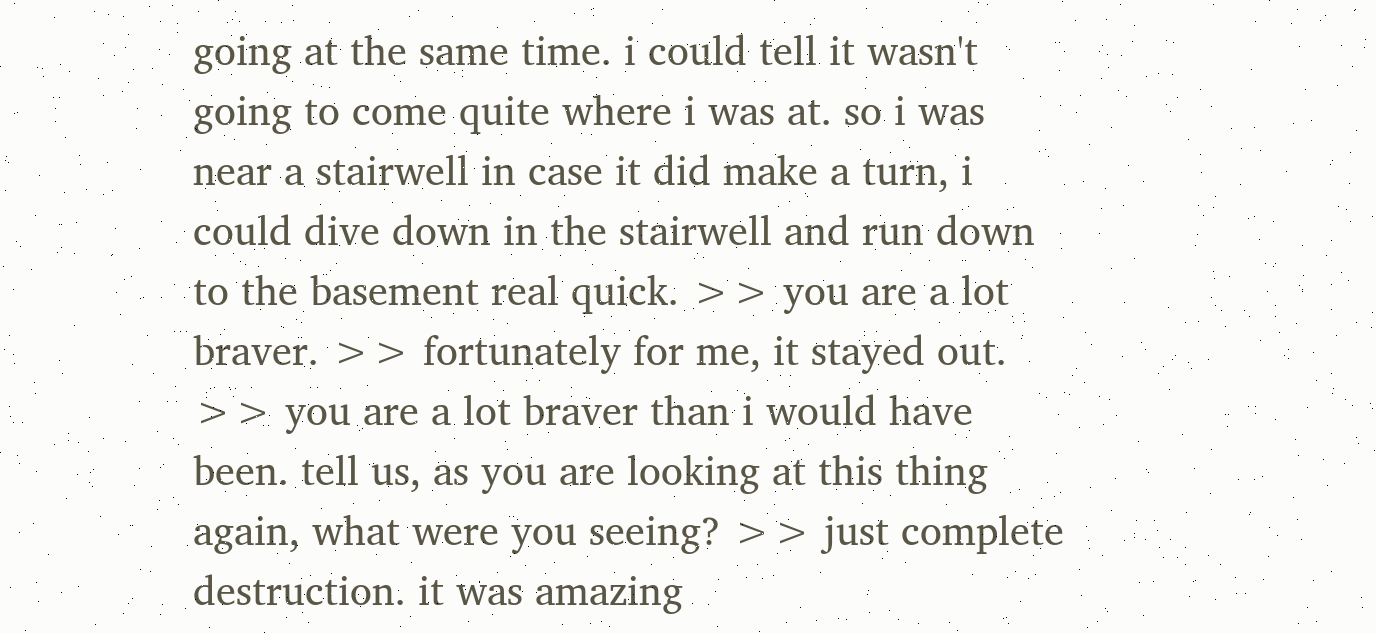going at the same time. i could tell it wasn't going to come quite where i was at. so i was near a stairwell in case it did make a turn, i could dive down in the stairwell and run down to the basement real quick. >> you are a lot braver. >> fortunately for me, it stayed out. >> you are a lot braver than i would have been. tell us, as you are looking at this thing again, what were you seeing? >> just complete destruction. it was amazing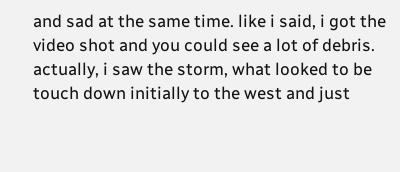and sad at the same time. like i said, i got the video shot and you could see a lot of debris. actually, i saw the storm, what looked to be touch down initially to the west and just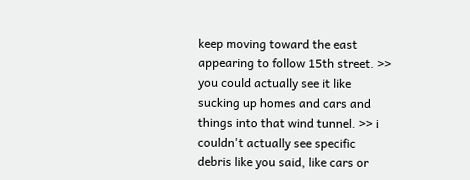keep moving toward the east appearing to follow 15th street. >> you could actually see it like sucking up homes and cars and things into that wind tunnel. >> i couldn't actually see specific debris like you said, like cars or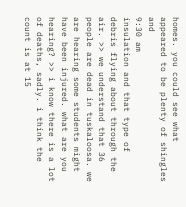homes. you could see what appeared to be plenty of shingles and
9:30 am
insulation and that type of debris flying about through the air. >> we understand that 36 people are dead in tuskaloosa. we are hearing some students might have been injured. what are you hearing? >> i know there is a lot of deaths, sadly. i think the count is at 15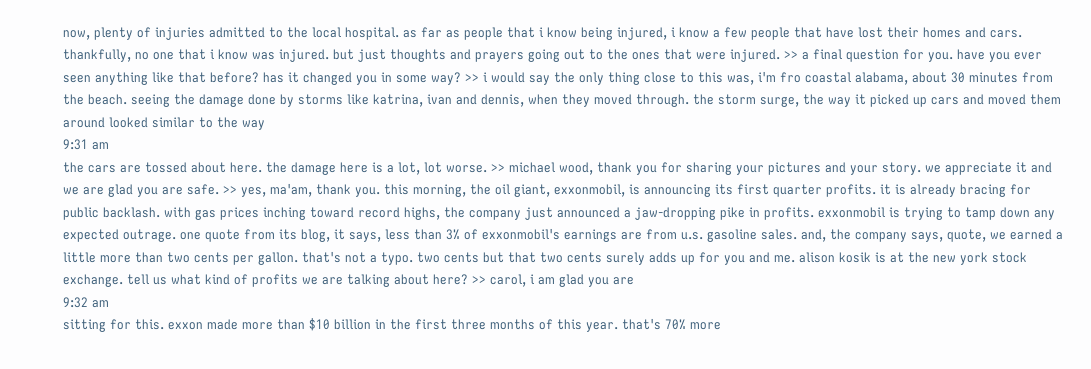now, plenty of injuries admitted to the local hospital. as far as people that i know being injured, i know a few people that have lost their homes and cars. thankfully, no one that i know was injured. but just thoughts and prayers going out to the ones that were injured. >> a final question for you. have you ever seen anything like that before? has it changed you in some way? >> i would say the only thing close to this was, i'm fro coastal alabama, about 30 minutes from the beach. seeing the damage done by storms like katrina, ivan and dennis, when they moved through. the storm surge, the way it picked up cars and moved them around looked similar to the way
9:31 am
the cars are tossed about here. the damage here is a lot, lot worse. >> michael wood, thank you for sharing your pictures and your story. we appreciate it and we are glad you are safe. >> yes, ma'am, thank you. this morning, the oil giant, exxonmobil, is announcing its first quarter profits. it is already bracing for public backlash. with gas prices inching toward record highs, the company just announced a jaw-dropping pike in profits. exxonmobil is trying to tamp down any expected outrage. one quote from its blog, it says, less than 3% of exxonmobil's earnings are from u.s. gasoline sales. and, the company says, quote, we earned a little more than two cents per gallon. that's not a typo. two cents but that two cents surely adds up for you and me. alison kosik is at the new york stock exchange. tell us what kind of profits we are talking about here? >> carol, i am glad you are
9:32 am
sitting for this. exxon made more than $10 billion in the first three months of this year. that's 70% more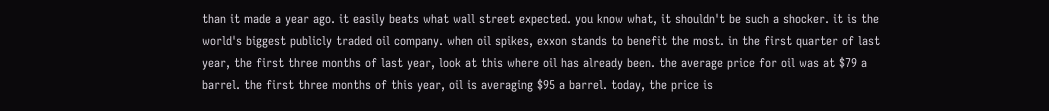than it made a year ago. it easily beats what wall street expected. you know what, it shouldn't be such a shocker. it is the world's biggest publicly traded oil company. when oil spikes, exxon stands to benefit the most. in the first quarter of last year, the first three months of last year, look at this where oil has already been. the average price for oil was at $79 a barrel. the first three months of this year, oil is averaging $95 a barrel. today, the price is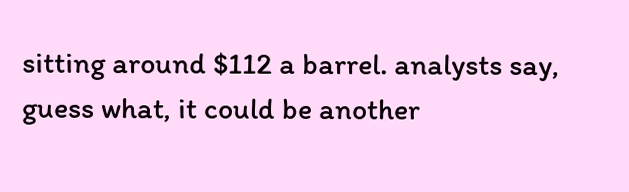sitting around $112 a barrel. analysts say, guess what, it could be another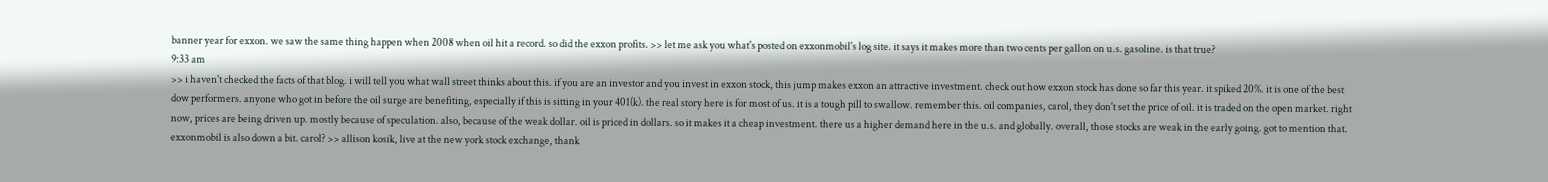banner year for exxon. we saw the same thing happen when 2008 when oil hit a record. so did the exxon profits. >> let me ask you what's posted on exxonmobil's log site. it says it makes more than two cents per gallon on u.s. gasoline. is that true?
9:33 am
>> i haven't checked the facts of that blog. i will tell you what wall street thinks about this. if you are an investor and you invest in exxon stock, this jump makes exxon an attractive investment. check out how exxon stock has done so far this year. it spiked 20%. it is one of the best dow performers. anyone who got in before the oil surge are benefiting, especially if this is sitting in your 401(k). the real story here is for most of us. it is a tough pill to swallow. remember this. oil companies, carol, they don't set the price of oil. it is traded on the open market. right now, prices are being driven up. mostly because of speculation. also, because of the weak dollar. oil is priced in dollars. so it makes it a cheap investment. there us a higher demand here in the u.s. and globally. overall, those stocks are weak in the early going. got to mention that. exxonmobil is also down a bit. carol? >> allison kosik, live at the new york stock exchange, thank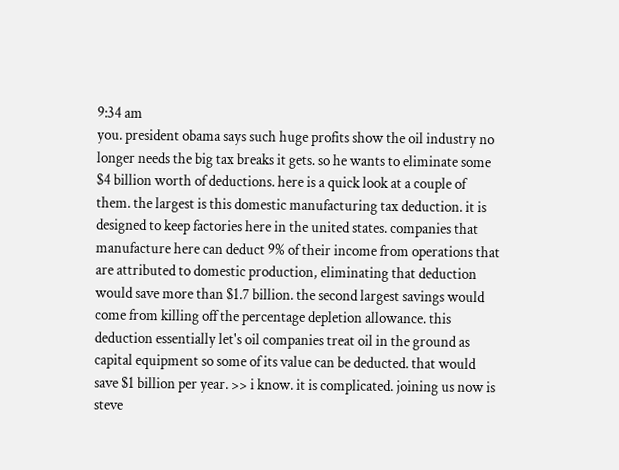9:34 am
you. president obama says such huge profits show the oil industry no longer needs the big tax breaks it gets. so he wants to eliminate some $4 billion worth of deductions. here is a quick look at a couple of them. the largest is this domestic manufacturing tax deduction. it is designed to keep factories here in the united states. companies that manufacture here can deduct 9% of their income from operations that are attributed to domestic production, eliminating that deduction would save more than $1.7 billion. the second largest savings would come from killing off the percentage depletion allowance. this deduction essentially let's oil companies treat oil in the ground as capital equipment so some of its value can be deducted. that would save $1 billion per year. >> i know. it is complicated. joining us now is steve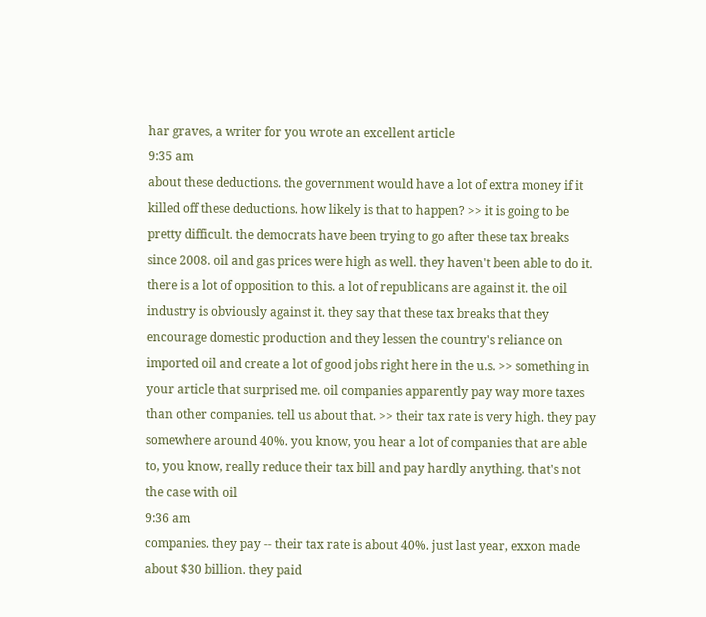har graves, a writer for you wrote an excellent article
9:35 am
about these deductions. the government would have a lot of extra money if it killed off these deductions. how likely is that to happen? >> it is going to be pretty difficult. the democrats have been trying to go after these tax breaks since 2008. oil and gas prices were high as well. they haven't been able to do it. there is a lot of opposition to this. a lot of republicans are against it. the oil industry is obviously against it. they say that these tax breaks that they encourage domestic production and they lessen the country's reliance on imported oil and create a lot of good jobs right here in the u.s. >> something in your article that surprised me. oil companies apparently pay way more taxes than other companies. tell us about that. >> their tax rate is very high. they pay somewhere around 40%. you know, you hear a lot of companies that are able to, you know, really reduce their tax bill and pay hardly anything. that's not the case with oil
9:36 am
companies. they pay -- their tax rate is about 40%. just last year, exxon made about $30 billion. they paid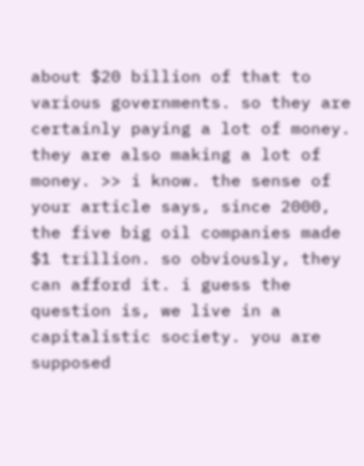about $20 billion of that to various governments. so they are certainly paying a lot of money. they are also making a lot of money. >> i know. the sense of your article says, since 2000, the five big oil companies made $1 trillion. so obviously, they can afford it. i guess the question is, we live in a capitalistic society. you are supposed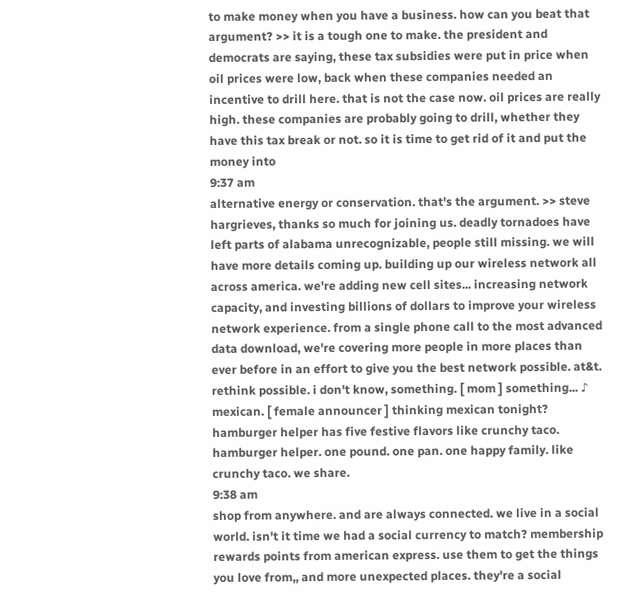to make money when you have a business. how can you beat that argument? >> it is a tough one to make. the president and democrats are saying, these tax subsidies were put in price when oil prices were low, back when these companies needed an incentive to drill here. that is not the case now. oil prices are really high. these companies are probably going to drill, whether they have this tax break or not. so it is time to get rid of it and put the money into
9:37 am
alternative energy or conservation. that's the argument. >> steve hargrieves, thanks so much for joining us. deadly tornadoes have left parts of alabama unrecognizable, people still missing. we will have more details coming up. building up our wireless network all across america. we're adding new cell sites... increasing network capacity, and investing billions of dollars to improve your wireless network experience. from a single phone call to the most advanced data download, we're covering more people in more places than ever before in an effort to give you the best network possible. at&t. rethink possible. i don't know, something. [ mom ] something... ♪ mexican. [ female announcer ] thinking mexican tonight? hamburger helper has five festive flavors like crunchy taco. hamburger helper. one pound. one pan. one happy family. like crunchy taco. we share.
9:38 am
shop from anywhere. and are always connected. we live in a social world. isn't it time we had a social currency to match? membership rewards points from american express. use them to get the things you love from,, and more unexpected places. they're a social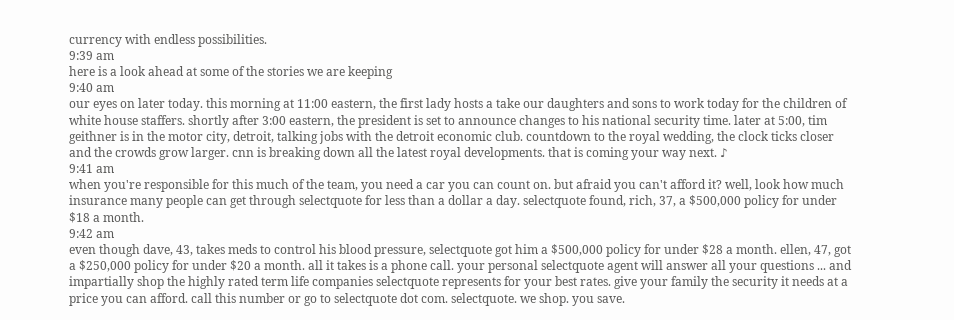currency with endless possibilities.
9:39 am
here is a look ahead at some of the stories we are keeping
9:40 am
our eyes on later today. this morning at 11:00 eastern, the first lady hosts a take our daughters and sons to work today for the children of white house staffers. shortly after 3:00 eastern, the president is set to announce changes to his national security time. later at 5:00, tim geithner is in the motor city, detroit, talking jobs with the detroit economic club. countdown to the royal wedding, the clock ticks closer and the crowds grow larger. cnn is breaking down all the latest royal developments. that is coming your way next. ♪
9:41 am
when you're responsible for this much of the team, you need a car you can count on. but afraid you can't afford it? well, look how much insurance many people can get through selectquote for less than a dollar a day. selectquote found, rich, 37, a $500,000 policy for under $18 a month.
9:42 am
even though dave, 43, takes meds to control his blood pressure, selectquote got him a $500,000 policy for under $28 a month. ellen, 47, got a $250,000 policy for under $20 a month. all it takes is a phone call. your personal selectquote agent will answer all your questions ... and impartially shop the highly rated term life companies selectquote represents for your best rates. give your family the security it needs at a price you can afford. call this number or go to selectquote dot com. selectquote. we shop. you save.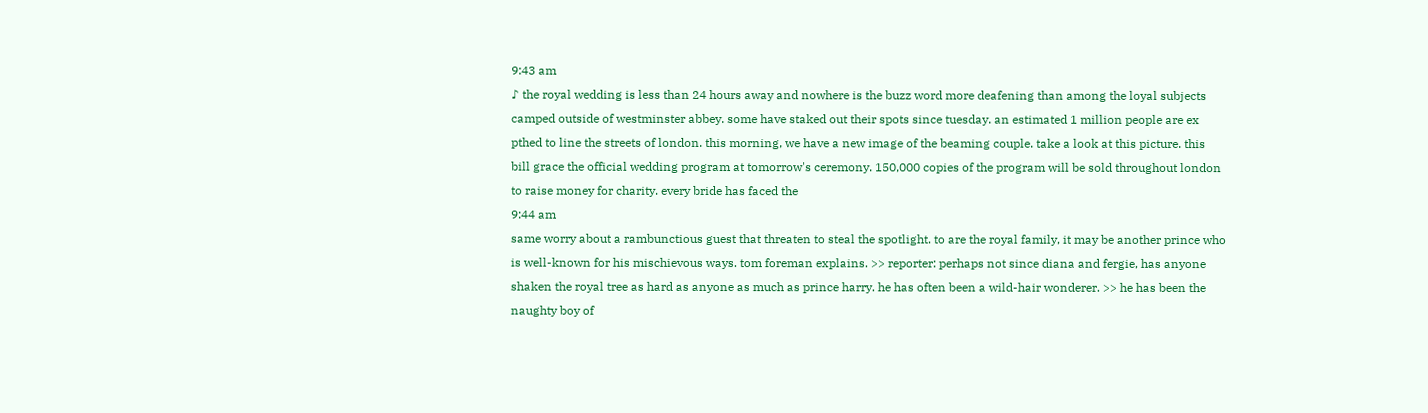9:43 am
♪ the royal wedding is less than 24 hours away and nowhere is the buzz word more deafening than among the loyal subjects camped outside of westminster abbey. some have staked out their spots since tuesday. an estimated 1 million people are ex pthed to line the streets of london. this morning, we have a new image of the beaming couple. take a look at this picture. this bill grace the official wedding program at tomorrow's ceremony. 150,000 copies of the program will be sold throughout london to raise money for charity. every bride has faced the
9:44 am
same worry about a rambunctious guest that threaten to steal the spotlight. to are the royal family, it may be another prince who is well-known for his mischievous ways. tom foreman explains. >> reporter: perhaps not since diana and fergie, has anyone shaken the royal tree as hard as anyone as much as prince harry. he has often been a wild-hair wonderer. >> he has been the naughty boy of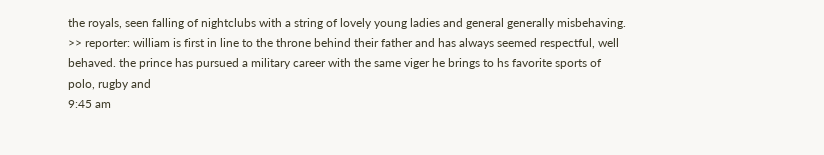the royals, seen falling of nightclubs with a string of lovely young ladies and general generally misbehaving. >> reporter: william is first in line to the throne behind their father and has always seemed respectful, well behaved. the prince has pursued a military career with the same viger he brings to hs favorite sports of polo, rugby and
9:45 am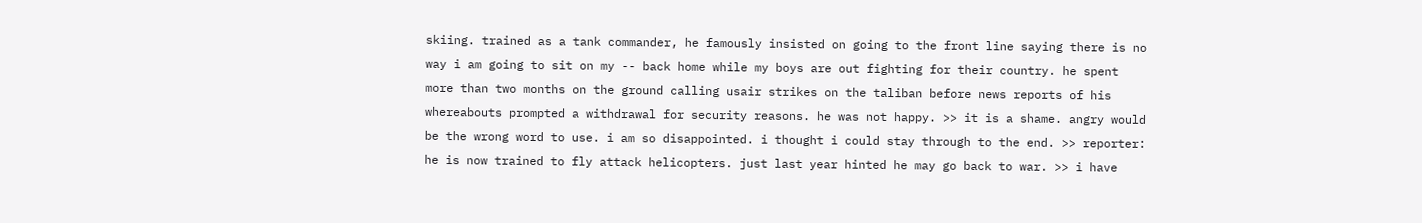skiing. trained as a tank commander, he famously insisted on going to the front line saying there is no way i am going to sit on my -- back home while my boys are out fighting for their country. he spent more than two months on the ground calling usair strikes on the taliban before news reports of his whereabouts prompted a withdrawal for security reasons. he was not happy. >> it is a shame. angry would be the wrong word to use. i am so disappointed. i thought i could stay through to the end. >> reporter: he is now trained to fly attack helicopters. just last year hinted he may go back to war. >> i have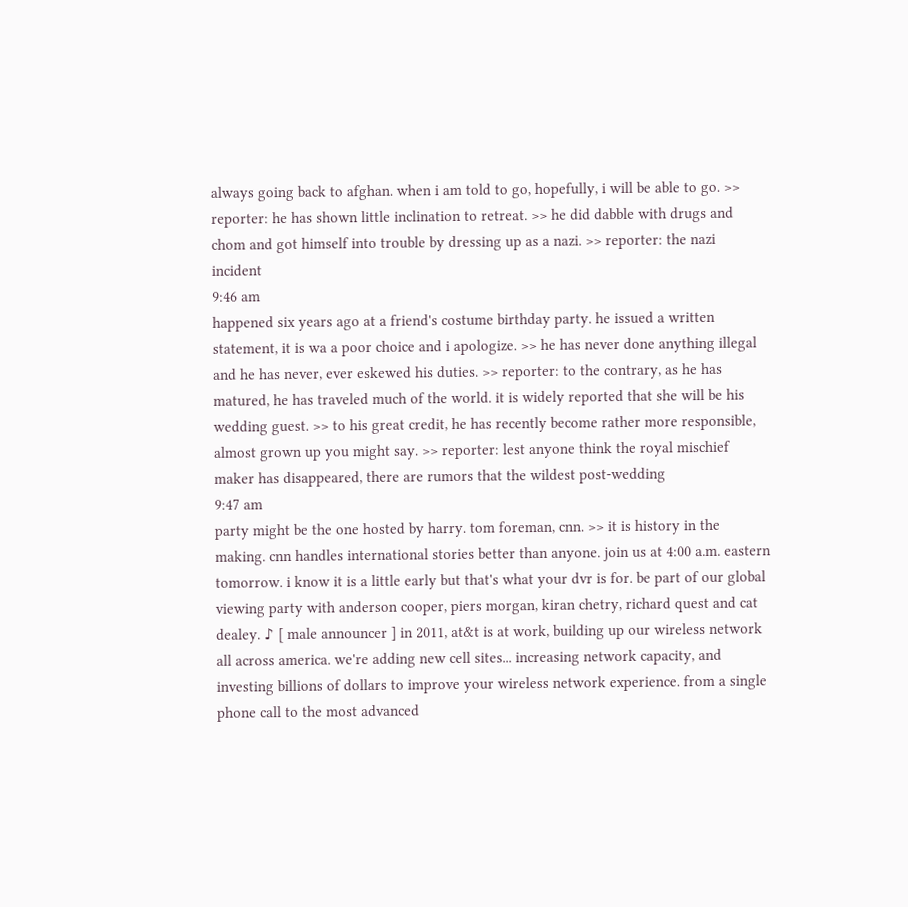always going back to afghan. when i am told to go, hopefully, i will be able to go. >> reporter: he has shown little inclination to retreat. >> he did dabble with drugs and chom and got himself into trouble by dressing up as a nazi. >> reporter: the nazi incident
9:46 am
happened six years ago at a friend's costume birthday party. he issued a written statement, it is wa a poor choice and i apologize. >> he has never done anything illegal and he has never, ever eskewed his duties. >> reporter: to the contrary, as he has matured, he has traveled much of the world. it is widely reported that she will be his wedding guest. >> to his great credit, he has recently become rather more responsible, almost grown up you might say. >> reporter: lest anyone think the royal mischief maker has disappeared, there are rumors that the wildest post-wedding
9:47 am
party might be the one hosted by harry. tom foreman, cnn. >> it is history in the making. cnn handles international stories better than anyone. join us at 4:00 a.m. eastern tomorrow. i know it is a little early but that's what your dvr is for. be part of our global viewing party with anderson cooper, piers morgan, kiran chetry, richard quest and cat dealey. ♪ [ male announcer ] in 2011, at&t is at work, building up our wireless network all across america. we're adding new cell sites... increasing network capacity, and investing billions of dollars to improve your wireless network experience. from a single phone call to the most advanced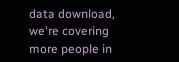data download, we're covering more people in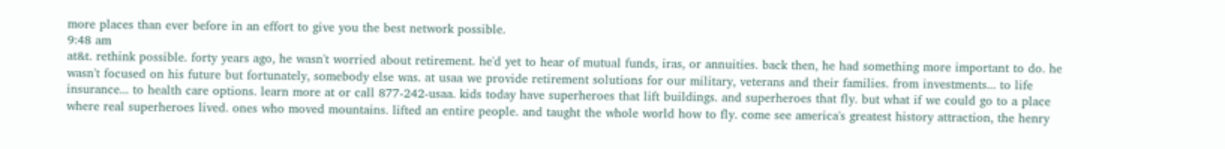more places than ever before in an effort to give you the best network possible.
9:48 am
at&t. rethink possible. forty years ago, he wasn't worried about retirement. he'd yet to hear of mutual funds, iras, or annuities. back then, he had something more important to do. he wasn't focused on his future but fortunately, somebody else was. at usaa we provide retirement solutions for our military, veterans and their families. from investments... to life insurance... to health care options. learn more at or call 877-242-usaa. kids today have superheroes that lift buildings. and superheroes that fly. but what if we could go to a place where real superheroes lived. ones who moved mountains. lifted an entire people. and taught the whole world how to fly. come see america's greatest history attraction, the henry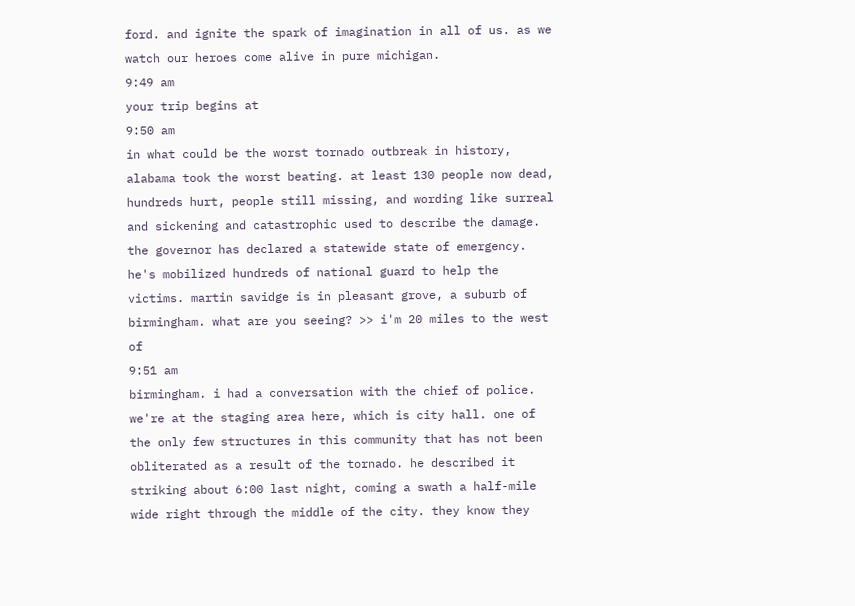ford. and ignite the spark of imagination in all of us. as we watch our heroes come alive in pure michigan.
9:49 am
your trip begins at
9:50 am
in what could be the worst tornado outbreak in history, alabama took the worst beating. at least 130 people now dead, hundreds hurt, people still missing, and wording like surreal and sickening and catastrophic used to describe the damage. the governor has declared a statewide state of emergency. he's mobilized hundreds of national guard to help the victims. martin savidge is in pleasant grove, a suburb of birmingham. what are you seeing? >> i'm 20 miles to the west of
9:51 am
birmingham. i had a conversation with the chief of police. we're at the staging area here, which is city hall. one of the only few structures in this community that has not been obliterated as a result of the tornado. he described it striking about 6:00 last night, coming a swath a half-mile wide right through the middle of the city. they know they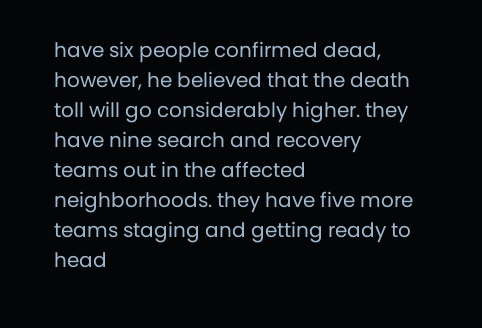have six people confirmed dead, however, he believed that the death toll will go considerably higher. they have nine search and recovery teams out in the affected neighborhoods. they have five more teams staging and getting ready to head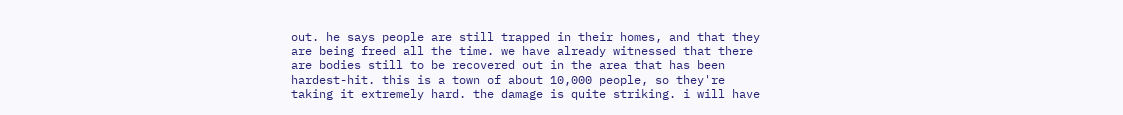out. he says people are still trapped in their homes, and that they are being freed all the time. we have already witnessed that there are bodies still to be recovered out in the area that has been hardest-hit. this is a town of about 10,000 people, so they're taking it extremely hard. the damage is quite striking. i will have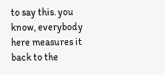to say this. you know, everybody here measures it back to the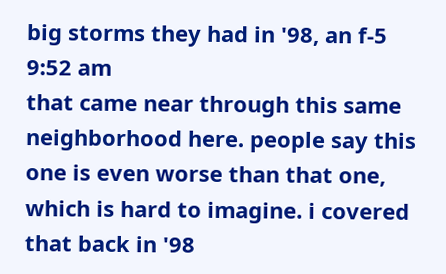big storms they had in '98, an f-5
9:52 am
that came near through this same neighborhood here. people say this one is even worse than that one, which is hard to imagine. i covered that back in '98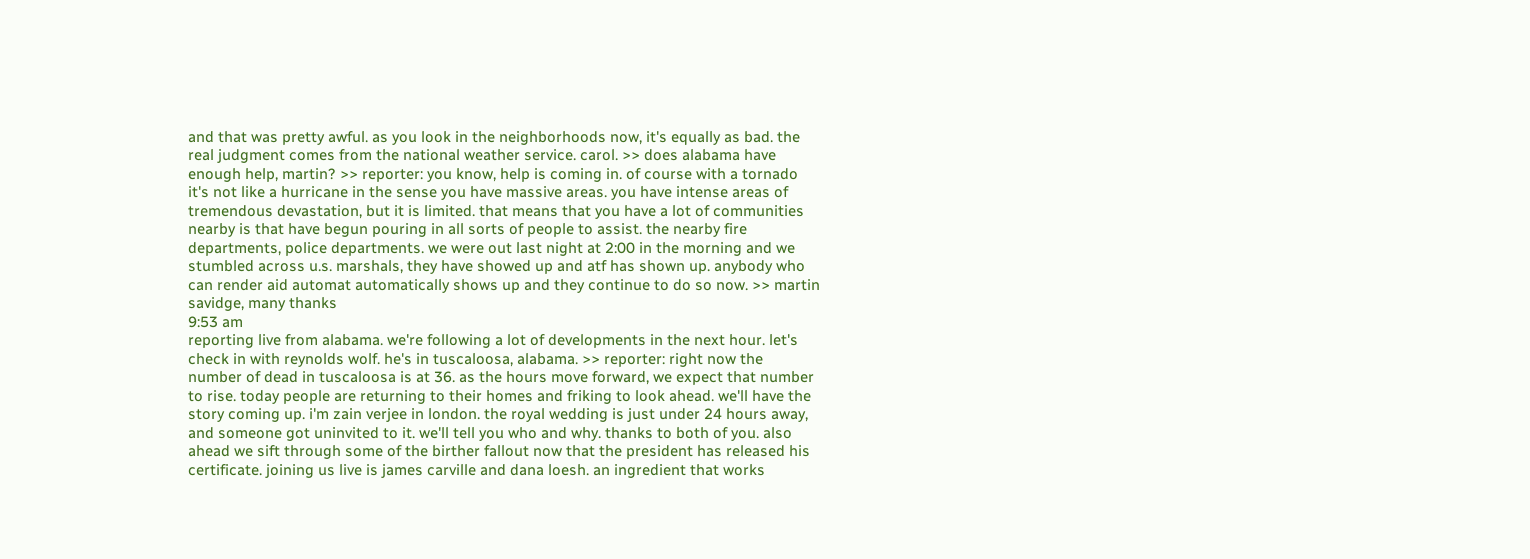and that was pretty awful. as you look in the neighborhoods now, it's equally as bad. the real judgment comes from the national weather service. carol. >> does alabama have enough help, martin? >> reporter: you know, help is coming in. of course with a tornado it's not like a hurricane in the sense you have massive areas. you have intense areas of tremendous devastation, but it is limited. that means that you have a lot of communities nearby is that have begun pouring in all sorts of people to assist. the nearby fire departments, police departments. we were out last night at 2:00 in the morning and we stumbled across u.s. marshals, they have showed up and atf has shown up. anybody who can render aid automat automatically shows up and they continue to do so now. >> martin savidge, many thanks
9:53 am
reporting live from alabama. we're following a lot of developments in the next hour. let's check in with reynolds wolf. he's in tuscaloosa, alabama. >> reporter: right now the number of dead in tuscaloosa is at 36. as the hours move forward, we expect that number to rise. today people are returning to their homes and friking to look ahead. we'll have the story coming up. i'm zain verjee in london. the royal wedding is just under 24 hours away, and someone got uninvited to it. we'll tell you who and why. thanks to both of you. also ahead we sift through some of the birther fallout now that the president has released his certificate. joining us live is james carville and dana loesh. an ingredient that works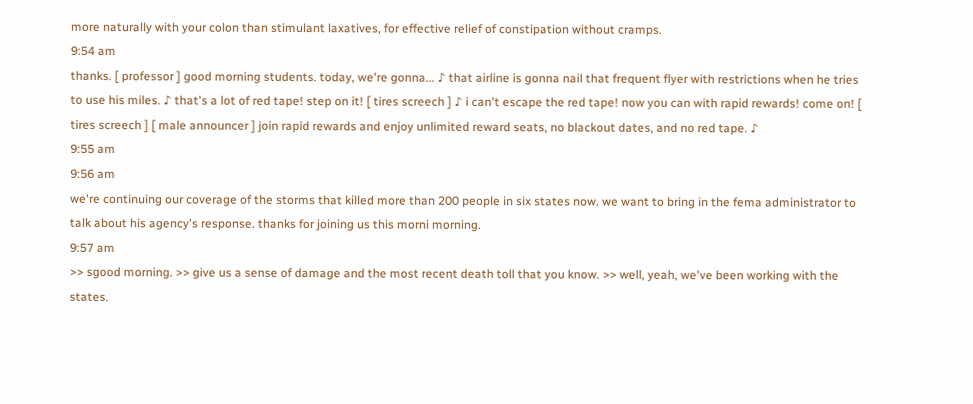more naturally with your colon than stimulant laxatives, for effective relief of constipation without cramps.
9:54 am
thanks. [ professor ] good morning students. today, we're gonna... ♪ that airline is gonna nail that frequent flyer with restrictions when he tries to use his miles. ♪ that's a lot of red tape! step on it! [ tires screech ] ♪ i can't escape the red tape! now you can with rapid rewards! come on! [ tires screech ] [ male announcer ] join rapid rewards and enjoy unlimited reward seats, no blackout dates, and no red tape. ♪
9:55 am
9:56 am
we're continuing our coverage of the storms that killed more than 200 people in six states now. we want to bring in the fema administrator to talk about his agency's response. thanks for joining us this morni morning.
9:57 am
>> sgood morning. >> give us a sense of damage and the most recent death toll that you know. >> well, yeah, we've been working with the states.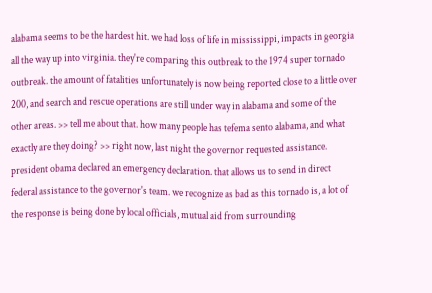alabama seems to be the hardest hit. we had loss of life in mississippi, impacts in georgia all the way up into virginia. they're comparing this outbreak to the 1974 super tornado outbreak. the amount of fatalities unfortunately is now being reported close to a little over 200, and search and rescue operations are still under way in alabama and some of the other areas. >> tell me about that. how many people has tefema sento alabama, and what exactly are they doing? >> right now, last night the governor requested assistance. president obama declared an emergency declaration. that allows us to send in direct federal assistance to the governor's team. we recognize as bad as this tornado is, a lot of the response is being done by local officials, mutual aid from surrounding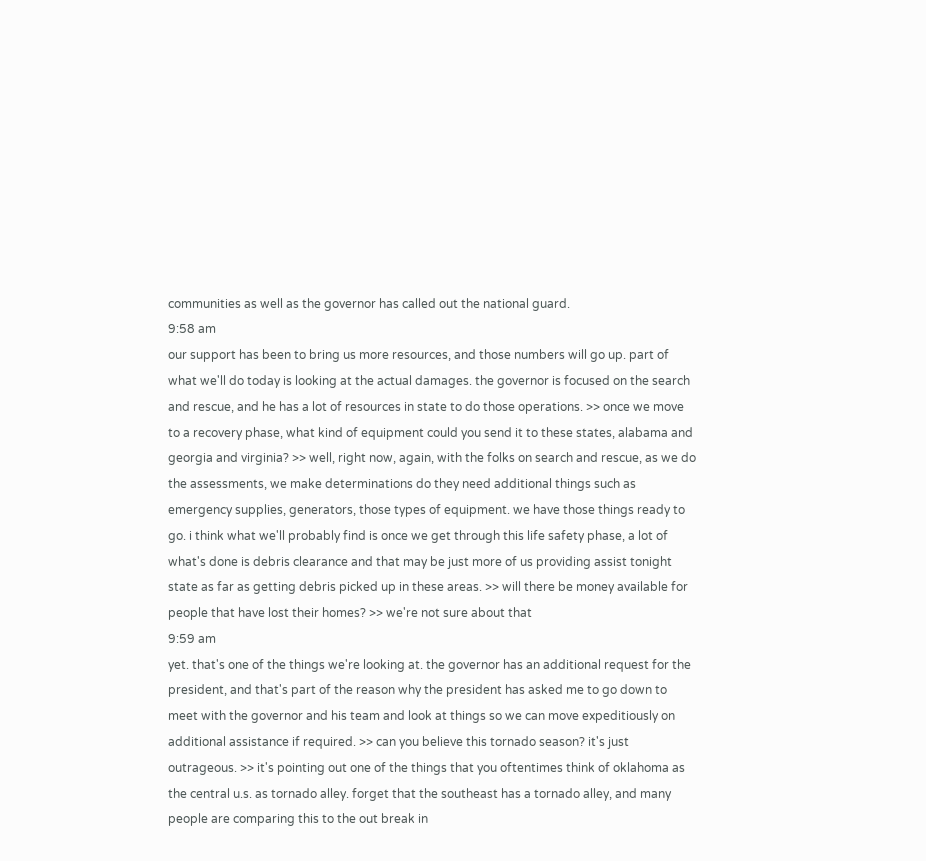communities as well as the governor has called out the national guard.
9:58 am
our support has been to bring us more resources, and those numbers will go up. part of what we'll do today is looking at the actual damages. the governor is focused on the search and rescue, and he has a lot of resources in state to do those operations. >> once we move to a recovery phase, what kind of equipment could you send it to these states, alabama and georgia and virginia? >> well, right now, again, with the folks on search and rescue, as we do the assessments, we make determinations do they need additional things such as emergency supplies, generators, those types of equipment. we have those things ready to go. i think what we'll probably find is once we get through this life safety phase, a lot of what's done is debris clearance and that may be just more of us providing assist tonight state as far as getting debris picked up in these areas. >> will there be money available for people that have lost their homes? >> we're not sure about that
9:59 am
yet. that's one of the things we're looking at. the governor has an additional request for the president, and that's part of the reason why the president has asked me to go down to meet with the governor and his team and look at things so we can move expeditiously on additional assistance if required. >> can you believe this tornado season? it's just outrageous. >> it's pointing out one of the things that you oftentimes think of oklahoma as the central u.s. as tornado alley. forget that the southeast has a tornado alley, and many people are comparing this to the out break in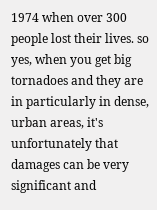1974 when over 300 people lost their lives. so yes, when you get big tornadoes and they are in particularly in dense, urban areas, it's unfortunately that damages can be very significant and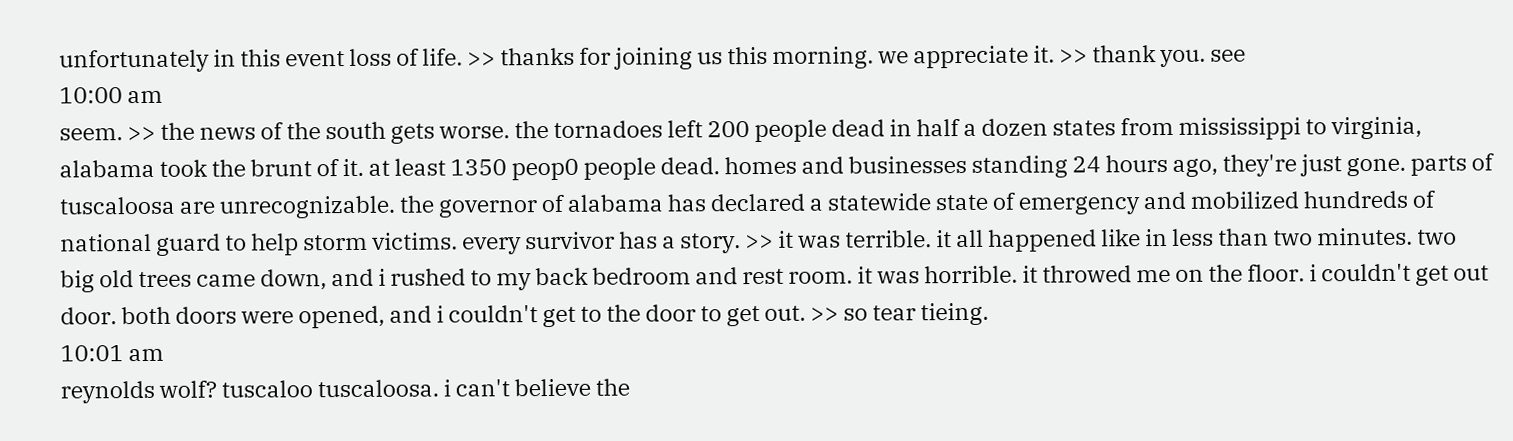unfortunately in this event loss of life. >> thanks for joining us this morning. we appreciate it. >> thank you. see
10:00 am
seem. >> the news of the south gets worse. the tornadoes left 200 people dead in half a dozen states from mississippi to virginia, alabama took the brunt of it. at least 1350 peop0 people dead. homes and businesses standing 24 hours ago, they're just gone. parts of tuscaloosa are unrecognizable. the governor of alabama has declared a statewide state of emergency and mobilized hundreds of national guard to help storm victims. every survivor has a story. >> it was terrible. it all happened like in less than two minutes. two big old trees came down, and i rushed to my back bedroom and rest room. it was horrible. it throwed me on the floor. i couldn't get out door. both doors were opened, and i couldn't get to the door to get out. >> so tear tieing.
10:01 am
reynolds wolf? tuscaloo tuscaloosa. i can't believe the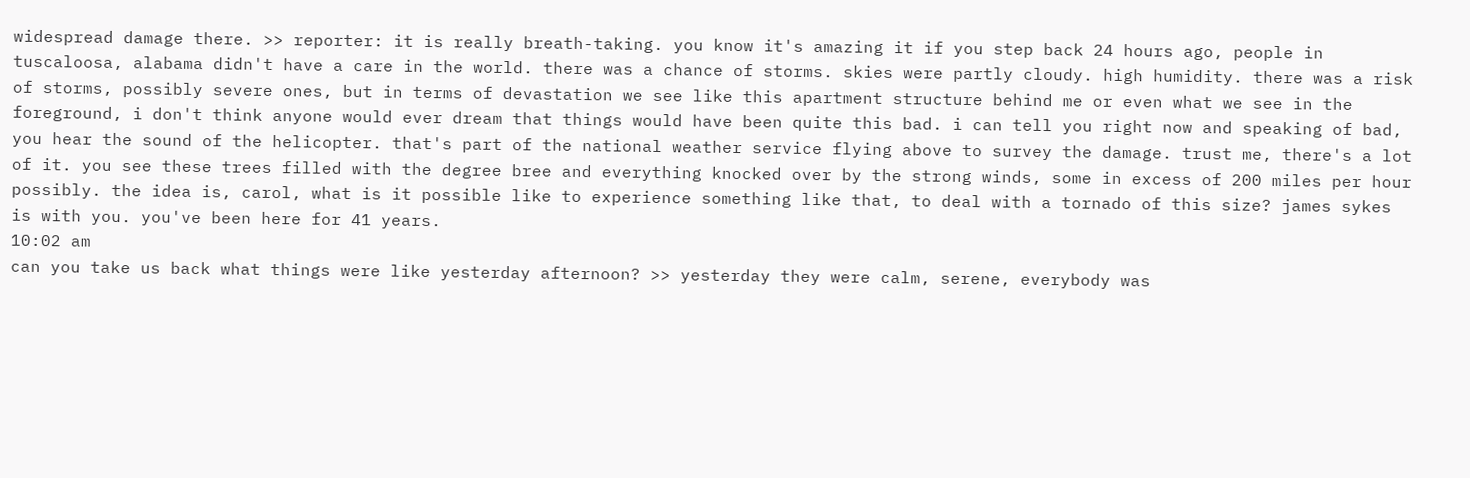widespread damage there. >> reporter: it is really breath-taking. you know it's amazing it if you step back 24 hours ago, people in tuscaloosa, alabama didn't have a care in the world. there was a chance of storms. skies were partly cloudy. high humidity. there was a risk of storms, possibly severe ones, but in terms of devastation we see like this apartment structure behind me or even what we see in the foreground, i don't think anyone would ever dream that things would have been quite this bad. i can tell you right now and speaking of bad, you hear the sound of the helicopter. that's part of the national weather service flying above to survey the damage. trust me, there's a lot of it. you see these trees filled with the degree bree and everything knocked over by the strong winds, some in excess of 200 miles per hour possibly. the idea is, carol, what is it possible like to experience something like that, to deal with a tornado of this size? james sykes is with you. you've been here for 41 years.
10:02 am
can you take us back what things were like yesterday afternoon? >> yesterday they were calm, serene, everybody was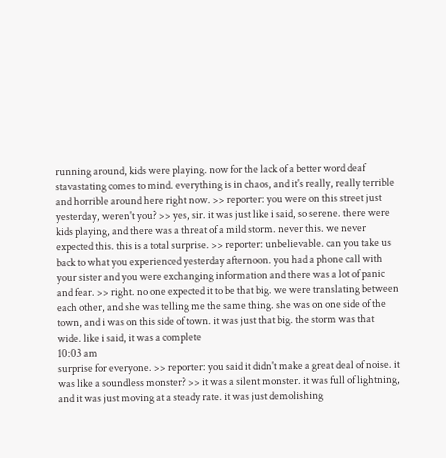running around, kids were playing. now for the lack of a better word deaf stavastating comes to mind. everything is in chaos, and it's really, really terrible and horrible around here right now. >> reporter: you were on this street just yesterday, weren't you? >> yes, sir. it was just like i said, so serene. there were kids playing, and there was a threat of a mild storm. never this. we never expected this. this is a total surprise. >> reporter: unbelievable. can you take us back to what you experienced yesterday afternoon. you had a phone call with your sister and you were exchanging information and there was a lot of panic and fear. >> right. no one expected it to be that big. we were translating between each other, and she was telling me the same thing. she was on one side of the town, and i was on this side of town. it was just that big. the storm was that wide. like i said, it was a complete
10:03 am
surprise for everyone. >> reporter: you said it didn't make a great deal of noise. it was like a soundless monster? >> it was a silent monster. it was full of lightning, and it was just moving at a steady rate. it was just demolishing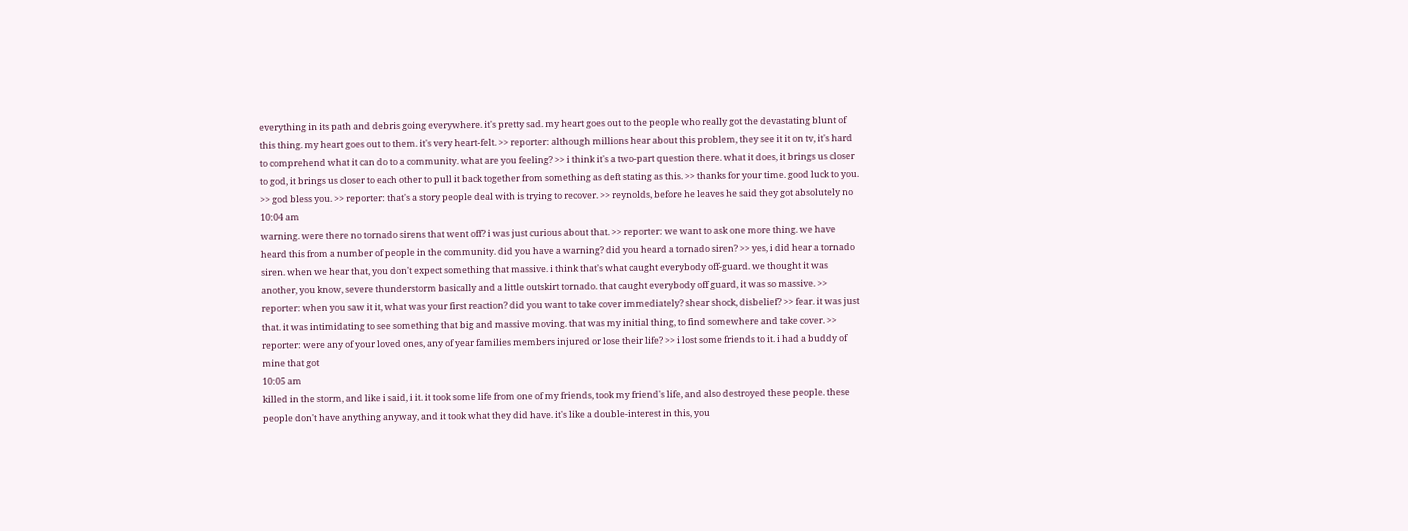everything in its path and debris going everywhere. it's pretty sad. my heart goes out to the people who really got the devastating blunt of this thing. my heart goes out to them. it's very heart-felt. >> reporter: although millions hear about this problem, they see it it on tv, it's hard to comprehend what it can do to a community. what are you feeling? >> i think it's a two-part question there. what it does, it brings us closer to god, it brings us closer to each other to pull it back together from something as deft stating as this. >> thanks for your time. good luck to you. >> god bless you. >> reporter: that's a story people deal with is trying to recover. >> reynolds, before he leaves he said they got absolutely no
10:04 am
warning. were there no tornado sirens that went off? i was just curious about that. >> reporter: we want to ask one more thing. we have heard this from a number of people in the community. did you have a warning? did you heard a tornado siren? >> yes, i did hear a tornado siren. when we hear that, you don't expect something that massive. i think that's what caught everybody off-guard. we thought it was another, you know, severe thunderstorm basically and a little outskirt tornado. that caught everybody off guard, it was so massive. >> reporter: when you saw it it, what was your first reaction? did you want to take cover immediately? shear shock, disbelief? >> fear. it was just that. it was intimidating to see something that big and massive moving. that was my initial thing, to find somewhere and take cover. >> reporter: were any of your loved ones, any of year families members injured or lose their life? >> i lost some friends to it. i had a buddy of mine that got
10:05 am
killed in the storm, and like i said, i it. it took some life from one of my friends, took my friend's life, and also destroyed these people. these people don't have anything anyway, and it took what they did have. it's like a double-interest in this, you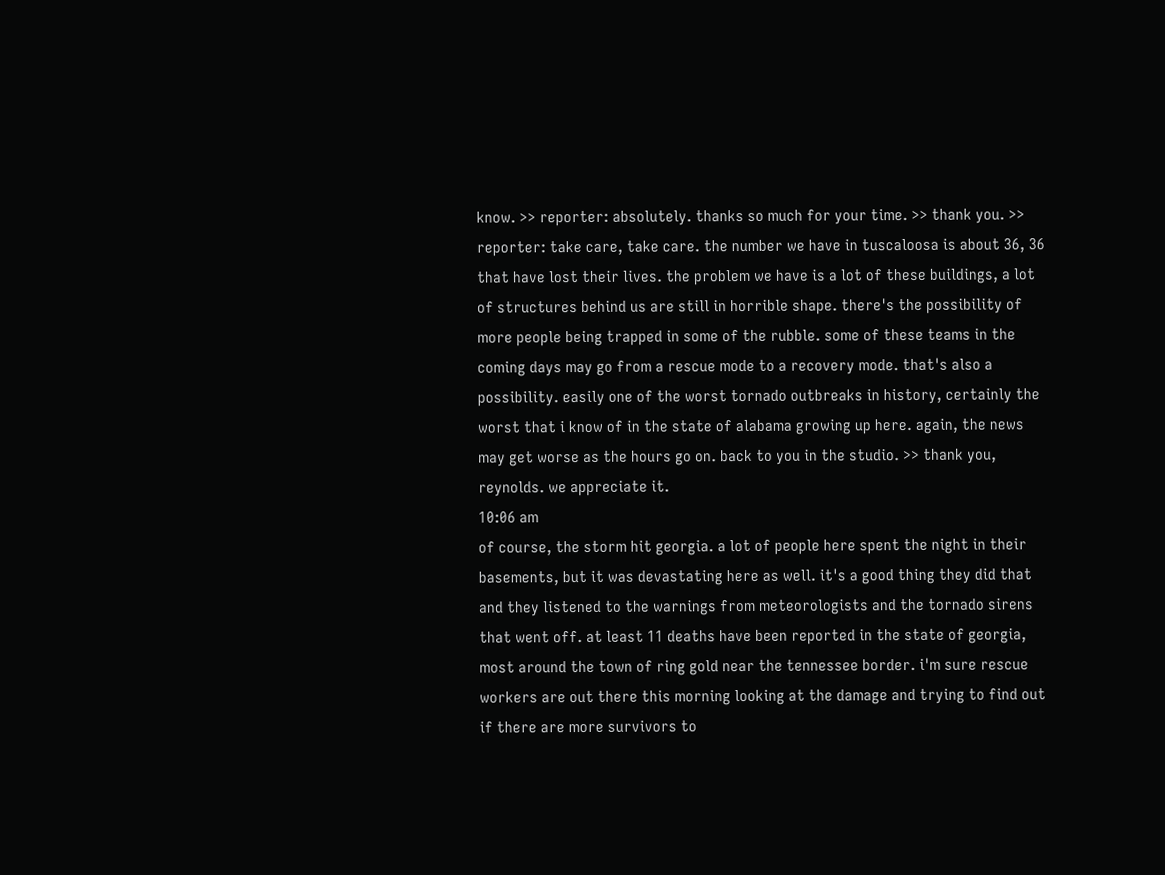know. >> reporter: absolutely. thanks so much for your time. >> thank you. >> reporter: take care, take care. the number we have in tuscaloosa is about 36, 36 that have lost their lives. the problem we have is a lot of these buildings, a lot of structures behind us are still in horrible shape. there's the possibility of more people being trapped in some of the rubble. some of these teams in the coming days may go from a rescue mode to a recovery mode. that's also a possibility. easily one of the worst tornado outbreaks in history, certainly the worst that i know of in the state of alabama growing up here. again, the news may get worse as the hours go on. back to you in the studio. >> thank you, reynolds. we appreciate it.
10:06 am
of course, the storm hit georgia. a lot of people here spent the night in their basements, but it was devastating here as well. it's a good thing they did that and they listened to the warnings from meteorologists and the tornado sirens that went off. at least 11 deaths have been reported in the state of georgia, most around the town of ring gold near the tennessee border. i'm sure rescue workers are out there this morning looking at the damage and trying to find out if there are more survivors to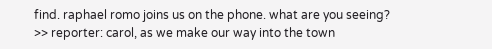find. raphael romo joins us on the phone. what are you seeing? >> reporter: carol, as we make our way into the town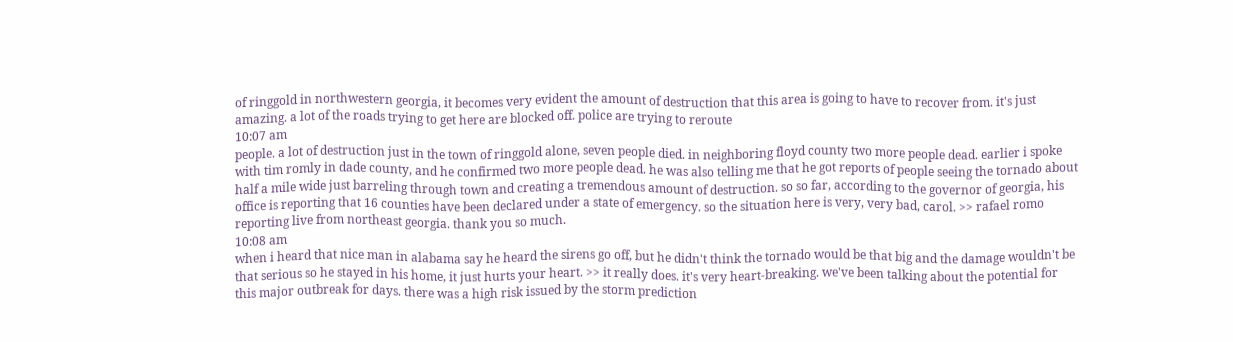of ringgold in northwestern georgia, it becomes very evident the amount of destruction that this area is going to have to recover from. it's just amazing. a lot of the roads trying to get here are blocked off. police are trying to reroute
10:07 am
people. a lot of destruction just in the town of ringgold alone, seven people died. in neighboring floyd county two more people dead. earlier i spoke with tim romly in dade county, and he confirmed two more people dead. he was also telling me that he got reports of people seeing the tornado about half a mile wide just barreling through town and creating a tremendous amount of destruction. so so far, according to the governor of georgia, his office is reporting that 16 counties have been declared under a state of emergency. so the situation here is very, very bad, carol. >> rafael romo reporting live from northeast georgia. thank you so much.
10:08 am
when i heard that nice man in alabama say he heard the sirens go off, but he didn't think the tornado would be that big and the damage wouldn't be that serious so he stayed in his home, it just hurts your heart. >> it really does. it's very heart-breaking. we've been talking about the potential for this major outbreak for days. there was a high risk issued by the storm prediction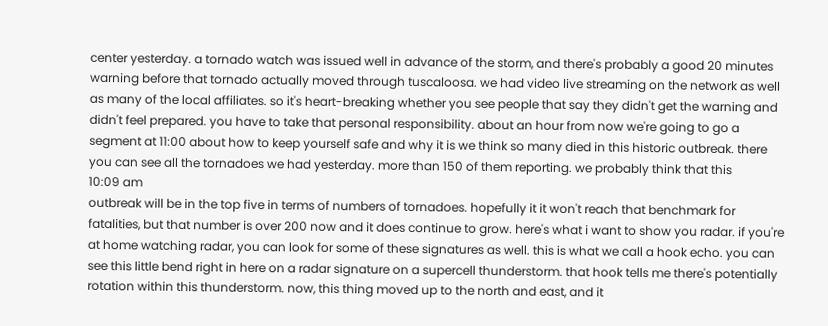center yesterday. a tornado watch was issued well in advance of the storm, and there's probably a good 20 minutes warning before that tornado actually moved through tuscaloosa. we had video live streaming on the network as well as many of the local affiliates. so it's heart-breaking whether you see people that say they didn't get the warning and didn't feel prepared. you have to take that personal responsibility. about an hour from now we're going to go a segment at 11:00 about how to keep yourself safe and why it is we think so many died in this historic outbreak. there you can see all the tornadoes we had yesterday. more than 150 of them reporting. we probably think that this
10:09 am
outbreak will be in the top five in terms of numbers of tornadoes. hopefully it it won't reach that benchmark for fatalities, but that number is over 200 now and it does continue to grow. here's what i want to show you radar. if you're at home watching radar, you can look for some of these signatures as well. this is what we call a hook echo. you can see this little bend right in here on a radar signature on a supercell thunderstorm. that hook tells me there's potentially rotation within this thunderstorm. now, this thing moved up to the north and east, and it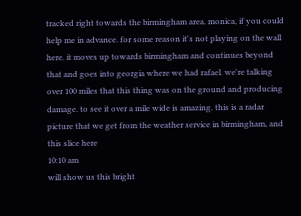tracked right towards the birmingham area. monica, if you could help me in advance. for some reason it's not playing on the wall here. it moves up towards birmingham and continues beyond that and goes into georgia where we had rafael. we're talking over 100 miles that this thing was on the ground and producing damage. to see it over a mile wide is amazing. this is a radar picture that we get from the weather service in birmingham, and this slice here
10:10 am
will show us this bright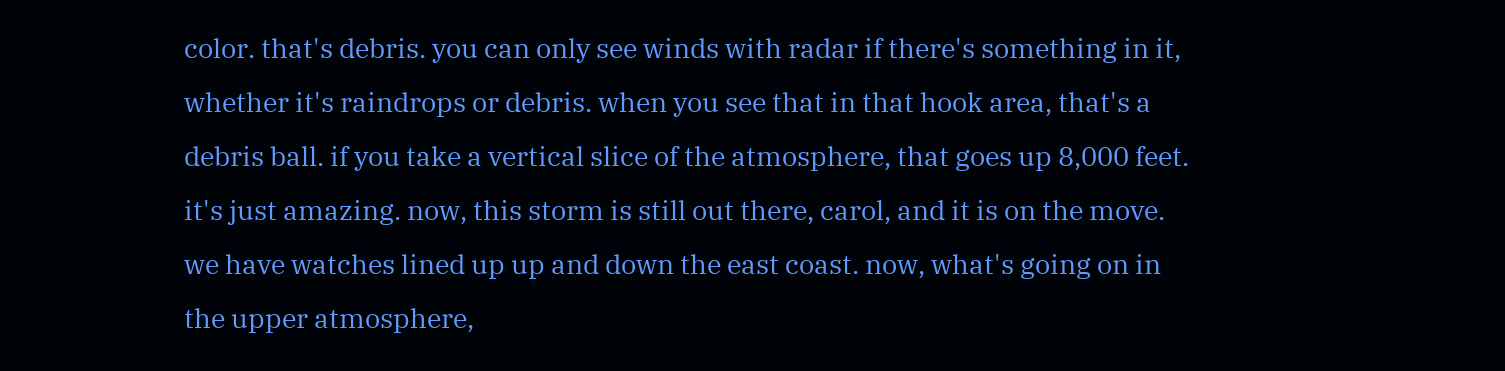color. that's debris. you can only see winds with radar if there's something in it, whether it's raindrops or debris. when you see that in that hook area, that's a debris ball. if you take a vertical slice of the atmosphere, that goes up 8,000 feet. it's just amazing. now, this storm is still out there, carol, and it is on the move. we have watches lined up up and down the east coast. now, what's going on in the upper atmosphere,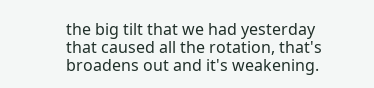the big tilt that we had yesterday that caused all the rotation, that's broadens out and it's weakening.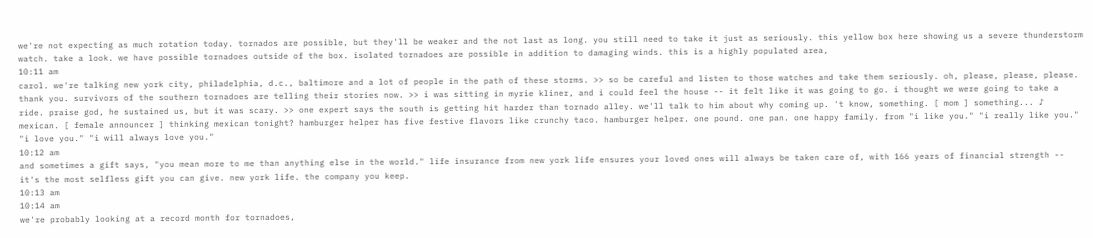we're not expecting as much rotation today. tornados are possible, but they'll be weaker and the not last as long. you still need to take it just as seriously. this yellow box here showing us a severe thunderstorm watch. take a look. we have possible tornadoes outside of the box. isolated tornadoes are possible in addition to damaging winds. this is a highly populated area,
10:11 am
carol. we're talking new york city, philadelphia, d.c., baltimore and a lot of people in the path of these storms. >> so be careful and listen to those watches and take them seriously. oh, please, please, please. thank you. survivors of the southern tornadoes are telling their stories now. >> i was sitting in myrie kliner, and i could feel the house -- it felt like it was going to go. i thought we were going to take a ride. praise god, he sustained us, but it was scary. >> one expert says the south is getting hit harder than tornado alley. we'll talk to him about why coming up. 't know, something. [ mom ] something... ♪ mexican. [ female announcer ] thinking mexican tonight? hamburger helper has five festive flavors like crunchy taco. hamburger helper. one pound. one pan. one happy family. from "i like you." "i really like you." "i love you." "i will always love you."
10:12 am
and sometimes a gift says, "you mean more to me than anything else in the world." life insurance from new york life ensures your loved ones will always be taken care of, with 166 years of financial strength -- it's the most selfless gift you can give. new york life. the company you keep.
10:13 am
10:14 am
we're probably looking at a record month for tornadoes,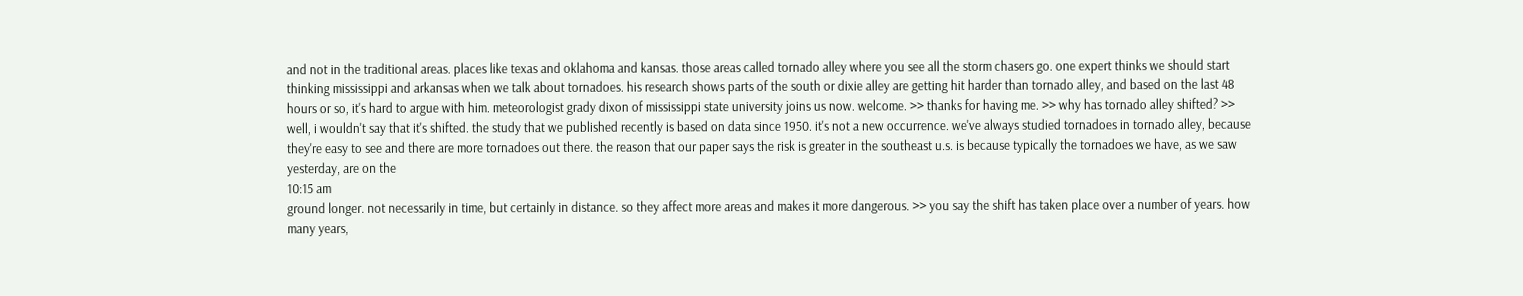and not in the traditional areas. places like texas and oklahoma and kansas. those areas called tornado alley where you see all the storm chasers go. one expert thinks we should start thinking mississippi and arkansas when we talk about tornadoes. his research shows parts of the south or dixie alley are getting hit harder than tornado alley, and based on the last 48 hours or so, it's hard to argue with him. meteorologist grady dixon of mississippi state university joins us now. welcome. >> thanks for having me. >> why has tornado alley shifted? >> well, i wouldn't say that it's shifted. the study that we published recently is based on data since 1950. it's not a new occurrence. we've always studied tornadoes in tornado alley, because they're easy to see and there are more tornadoes out there. the reason that our paper says the risk is greater in the southeast u.s. is because typically the tornadoes we have, as we saw yesterday, are on the
10:15 am
ground longer. not necessarily in time, but certainly in distance. so they affect more areas and makes it more dangerous. >> you say the shift has taken place over a number of years. how many years,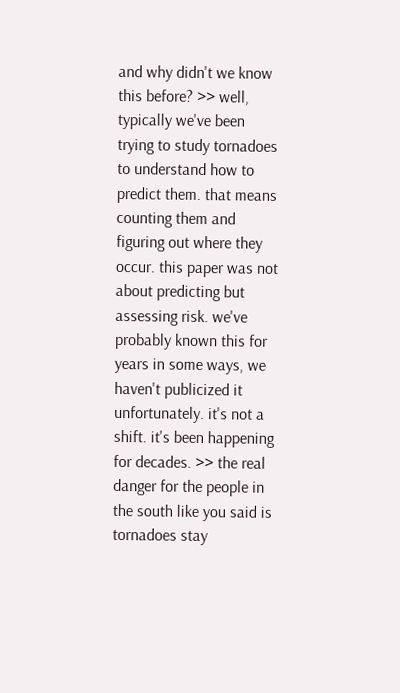and why didn't we know this before? >> well, typically we've been trying to study tornadoes to understand how to predict them. that means counting them and figuring out where they occur. this paper was not about predicting but assessing risk. we've probably known this for years in some ways, we haven't publicized it unfortunately. it's not a shift. it's been happening for decades. >> the real danger for the people in the south like you said is tornadoes stay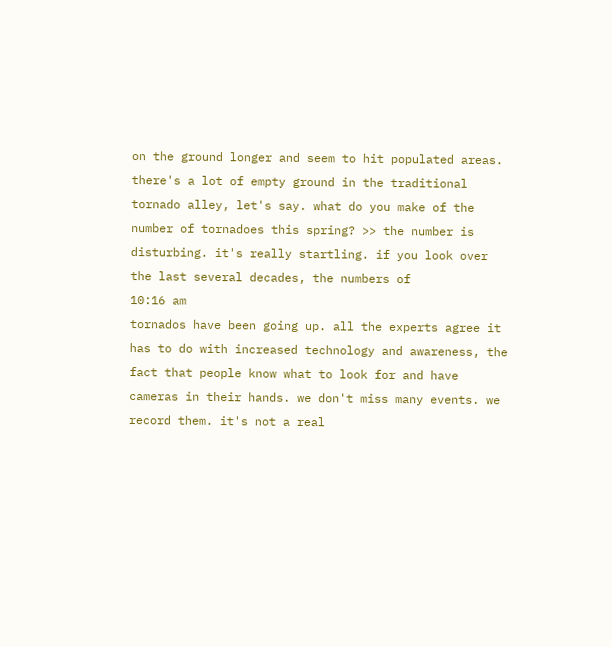on the ground longer and seem to hit populated areas. there's a lot of empty ground in the traditional tornado alley, let's say. what do you make of the number of tornadoes this spring? >> the number is disturbing. it's really startling. if you look over the last several decades, the numbers of
10:16 am
tornados have been going up. all the experts agree it has to do with increased technology and awareness, the fact that people know what to look for and have cameras in their hands. we don't miss many events. we record them. it's not a real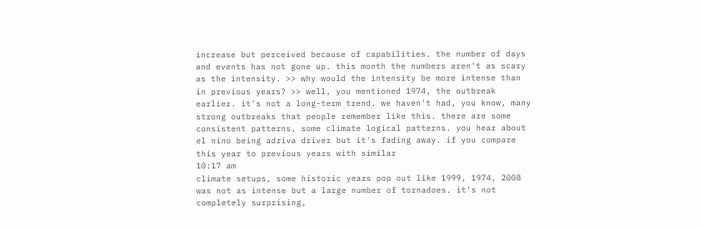increase but perceived because of capabilities. the number of days and events has not gone up. this month the numbers aren't as scary as the intensity. >> why would the intensity be more intense than in previous years? >> well, you mentioned 1974, the outbreak earlier. it's not a long-term trend. we haven't had, you know, many strong outbreaks that people remember like this. there are some consistent patterns, some climate logical patterns. you hear about el nino being adriva driver but it's fading away. if you compare this year to previous years with similar
10:17 am
climate setups, some historic years pop out like 1999, 1974, 2008 was not as intense but a large number of tornadoes. it's not completely surprising,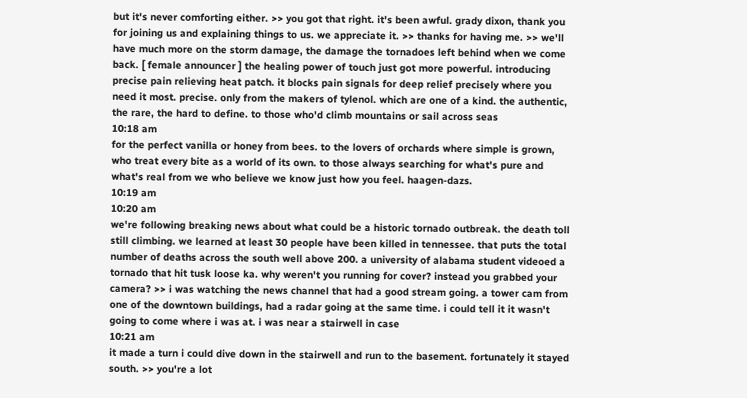but it's never comforting either. >> you got that right. it's been awful. grady dixon, thank you for joining us and explaining things to us. we appreciate it. >> thanks for having me. >> we'll have much more on the storm damage, the damage the tornadoes left behind when we come back. [ female announcer ] the healing power of touch just got more powerful. introducing precise pain relieving heat patch. it blocks pain signals for deep relief precisely where you need it most. precise. only from the makers of tylenol. which are one of a kind. the authentic, the rare, the hard to define. to those who'd climb mountains or sail across seas
10:18 am
for the perfect vanilla or honey from bees. to the lovers of orchards where simple is grown, who treat every bite as a world of its own. to those always searching for what's pure and what's real from we who believe we know just how you feel. haagen-dazs.
10:19 am
10:20 am
we're following breaking news about what could be a historic tornado outbreak. the death toll still climbing. we learned at least 30 people have been killed in tennessee. that puts the total number of deaths across the south well above 200. a university of alabama student videoed a tornado that hit tusk loose ka. why weren't you running for cover? instead you grabbed your camera? >> i was watching the news channel that had a good stream going. a tower cam from one of the downtown buildings, had a radar going at the same time. i could tell it it wasn't going to come where i was at. i was near a stairwell in case
10:21 am
it made a turn i could dive down in the stairwell and run to the basement. fortunately it stayed south. >> you're a lot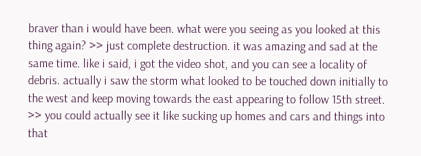braver than i would have been. what were you seeing as you looked at this thing again? >> just complete destruction. it was amazing and sad at the same time. like i said, i got the video shot, and you can see a locality of debris. actually i saw the storm what looked to be touched down initially to the west and keep moving towards the east appearing to follow 15th street. >> you could actually see it like sucking up homes and cars and things into that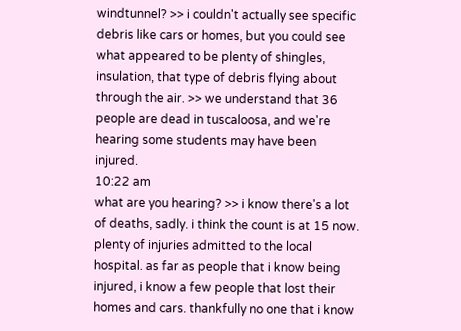windtunnel? >> i couldn't actually see specific debris like cars or homes, but you could see what appeared to be plenty of shingles, insulation, that type of debris flying about through the air. >> we understand that 36 people are dead in tuscaloosa, and we're hearing some students may have been injured.
10:22 am
what are you hearing? >> i know there's a lot of deaths, sadly. i think the count is at 15 now. plenty of injuries admitted to the local hospital. as far as people that i know being injured, i know a few people that lost their homes and cars. thankfully no one that i know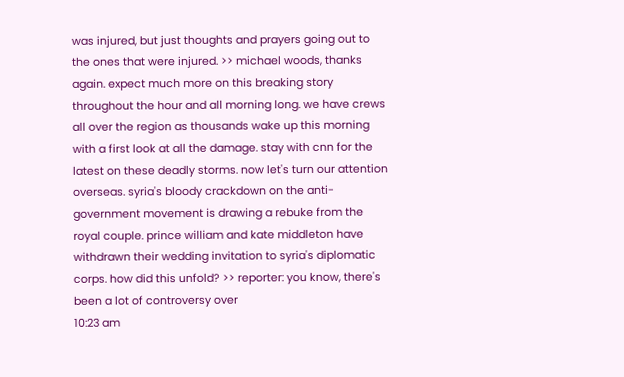was injured, but just thoughts and prayers going out to the ones that were injured. >> michael woods, thanks again. expect much more on this breaking story throughout the hour and all morning long. we have crews all over the region as thousands wake up this morning with a first look at all the damage. stay with cnn for the latest on these deadly storms. now let's turn our attention overseas. syria's bloody crackdown on the anti-government movement is drawing a rebuke from the royal couple. prince william and kate middleton have withdrawn their wedding invitation to syria's diplomatic corps. how did this unfold? >> reporter: you know, there's been a lot of controversy over
10:23 am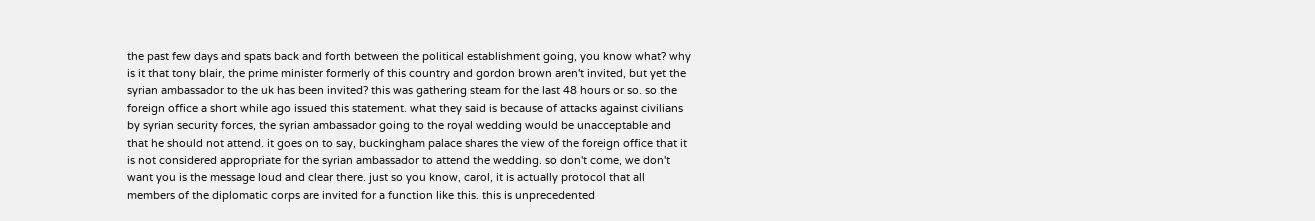the past few days and spats back and forth between the political establishment going, you know what? why is it that tony blair, the prime minister formerly of this country and gordon brown aren't invited, but yet the syrian ambassador to the uk has been invited? this was gathering steam for the last 48 hours or so. so the foreign office a short while ago issued this statement. what they said is because of attacks against civilians by syrian security forces, the syrian ambassador going to the royal wedding would be unacceptable and that he should not attend. it goes on to say, buckingham palace shares the view of the foreign office that it is not considered appropriate for the syrian ambassador to attend the wedding. so don't come, we don't want you is the message loud and clear there. just so you know, carol, it is actually protocol that all members of the diplomatic corps are invited for a function like this. this is unprecedented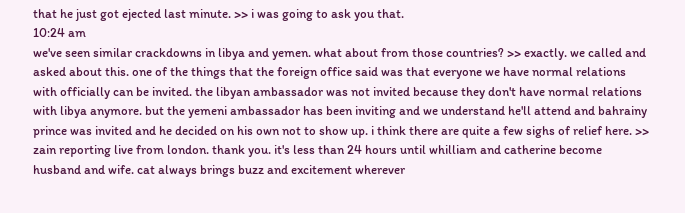that he just got ejected last minute. >> i was going to ask you that.
10:24 am
we've seen similar crackdowns in libya and yemen. what about from those countries? >> exactly. we called and asked about this. one of the things that the foreign office said was that everyone we have normal relations with officially can be invited. the libyan ambassador was not invited because they don't have normal relations with libya anymore. but the yemeni ambassador has been inviting and we understand he'll attend and bahrainy prince was invited and he decided on his own not to show up. i think there are quite a few sighs of relief here. >> zain reporting live from london. thank you. it's less than 24 hours until whilliam and catherine become husband and wife. cat always brings buzz and excitement wherever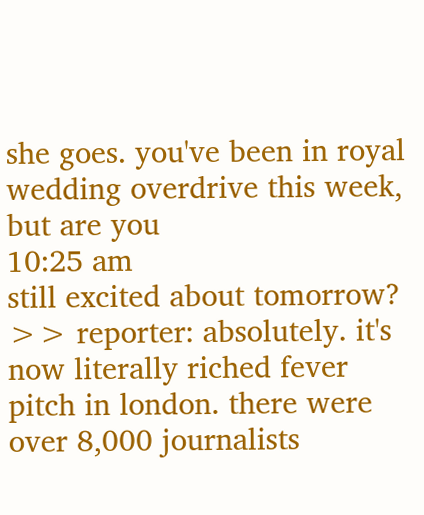she goes. you've been in royal wedding overdrive this week, but are you
10:25 am
still excited about tomorrow? >> reporter: absolutely. it's now literally riched fever pitch in london. there were over 8,000 journalists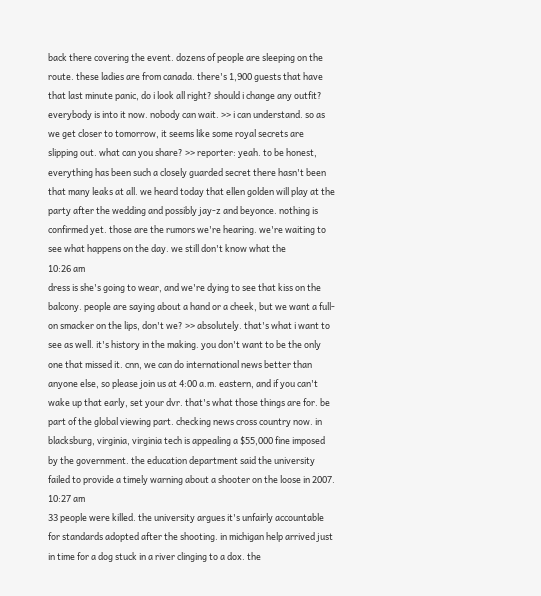back there covering the event. dozens of people are sleeping on the route. these ladies are from canada. there's 1,900 guests that have that last minute panic, do i look all right? should i change any outfit? everybody is into it now. nobody can wait. >> i can understand. so as we get closer to tomorrow, it seems like some royal secrets are slipping out. what can you share? >> reporter: yeah. to be honest, everything has been such a closely guarded secret there hasn't been that many leaks at all. we heard today that ellen golden will play at the party after the wedding and possibly jay-z and beyonce. nothing is confirmed yet. those are the rumors we're hearing. we're waiting to see what happens on the day. we still don't know what the
10:26 am
dress is she's going to wear, and we're dying to see that kiss on the balcony. people are saying about a hand or a cheek, but we want a full-on smacker on the lips, don't we? >> absolutely. that's what i want to see as well. it's history in the making. you don't want to be the only one that missed it. cnn, we can do international news better than anyone else, so please join us at 4:00 a.m. eastern, and if you can't wake up that early, set your dvr. that's what those things are for. be part of the global viewing part. checking news cross country now. in blacksburg, virginia, virginia tech is appealing a $55,000 fine imposed by the government. the education department said the university failed to provide a timely warning about a shooter on the loose in 2007.
10:27 am
33 people were killed. the university argues it's unfairly accountable for standards adopted after the shooting. in michigan help arrived just in time for a dog stuck in a river clinging to a dox. the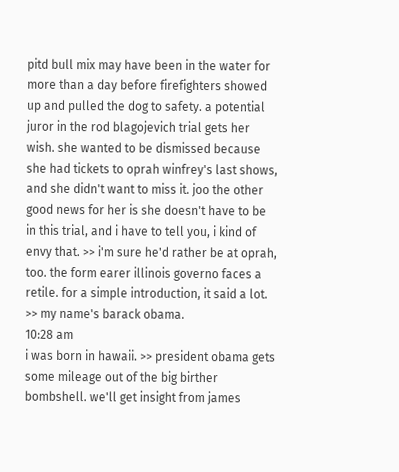pitd bull mix may have been in the water for more than a day before firefighters showed up and pulled the dog to safety. a potential juror in the rod blagojevich trial gets her wish. she wanted to be dismissed because she had tickets to oprah winfrey's last shows, and she didn't want to miss it. joo the other good news for her is she doesn't have to be in this trial, and i have to tell you, i kind of envy that. >> i'm sure he'd rather be at oprah, too. the form earer illinois governo faces a retile. for a simple introduction, it said a lot. >> my name's barack obama.
10:28 am
i was born in hawaii. >> president obama gets some mileage out of the big birther bombshell. we'll get insight from james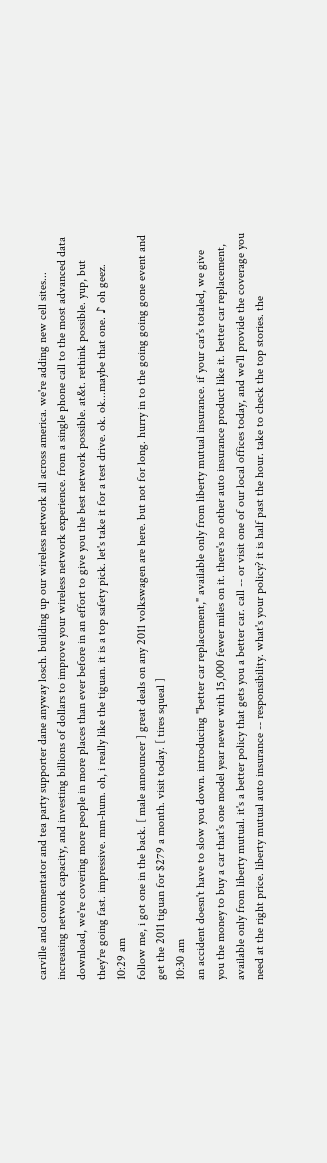carville and commentator and tea party supporter dane anyway losch. building up our wireless network all across america. we're adding new cell sites... increasing network capacity, and investing billions of dollars to improve your wireless network experience. from a single phone call to the most advanced data download, we're covering more people in more places than ever before in an effort to give you the best network possible. at&t. rethink possible. yup, but they're going fast. impressive. mm-hum. oh, i really like the tiguan. it is a top safety pick. let's take it for a test drive. ok. ok...maybe that one. ♪ oh geez.
10:29 am
follow me, i got one in the back. [ male announcer ] great deals on any 2011 volkswagen are here. but not for long. hurry in to the going going gone event and get the 2011 tiguan for $279 a month. visit today. [ tires squeal ]
10:30 am
an accident doesn't have to slow you down. introducing "better car replacement," available only from liberty mutual insurance. if your car's totaled, we give you the money to buy a car that's one model year newer with 15,000 fewer miles on it. there's no other auto insurance product like it. better car replacement, available only from liberty mutual. it's a better policy that gets you a better car. call -- or visit one of our local offices today, and we'll provide the coverage you need at the right price. liberty mutual auto insurance -- responsibility. what's your policy? it is half past the hour. take to check the top stories. the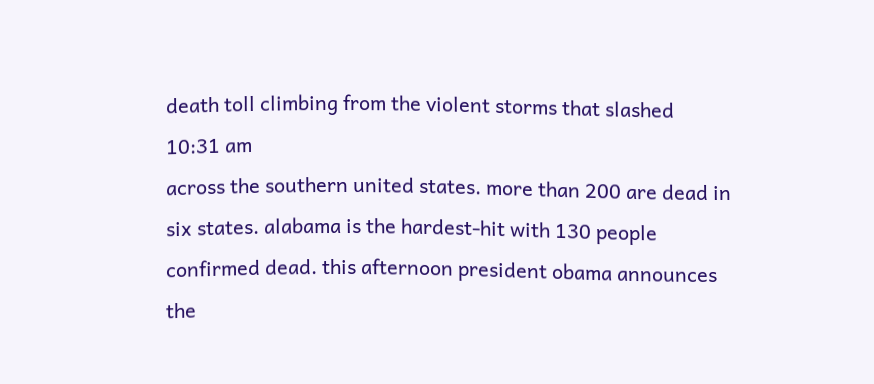death toll climbing from the violent storms that slashed
10:31 am
across the southern united states. more than 200 are dead in six states. alabama is the hardest-hit with 130 people confirmed dead. this afternoon president obama announces the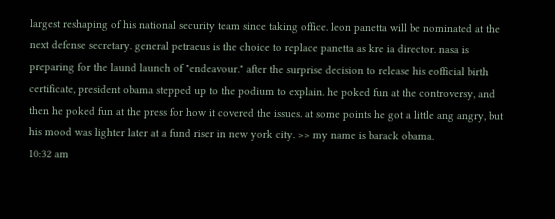largest reshaping of his national security team since taking office. leon panetta will be nominated at the next defense secretary. general petraeus is the choice to replace panetta as kre ia director. nasa is preparing for the laund launch of "endeavour." after the surprise decision to release his eofficial birth certificate, president obama stepped up to the podium to explain. he poked fun at the controversy, and then he poked fun at the press for how it covered the issues. at some points he got a little ang angry, but his mood was lighter later at a fund riser in new york city. >> my name is barack obama.
10:32 am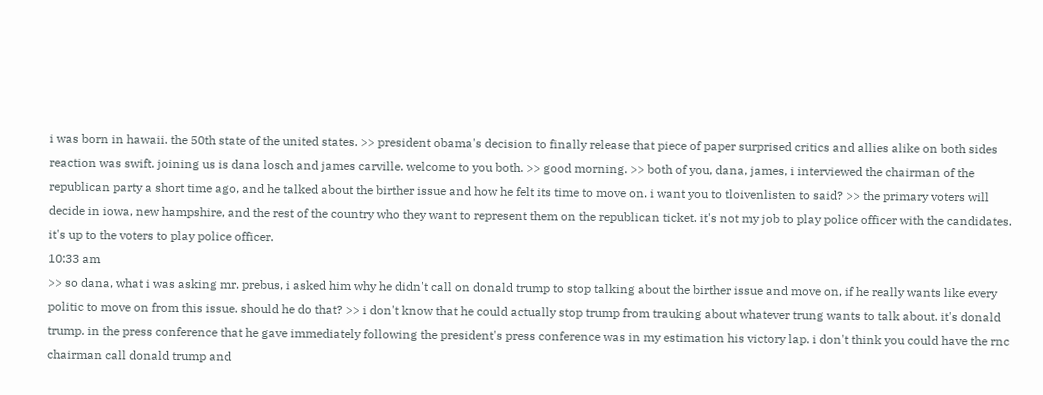i was born in hawaii. the 50th state of the united states. >> president obama's decision to finally release that piece of paper surprised critics and allies alike on both sides reaction was swift. joining us is dana losch and james carville. welcome to you both. >> good morning. >> both of you, dana, james, i interviewed the chairman of the republican party a short time ago, and he talked about the birther issue and how he felt its time to move on. i want you to tloivenlisten to said? >> the primary voters will decide in iowa, new hampshire, and the rest of the country who they want to represent them on the republican ticket. it's not my job to play police officer with the candidates. it's up to the voters to play police officer.
10:33 am
>> so dana, what i was asking mr. prebus, i asked him why he didn't call on donald trump to stop talking about the birther issue and move on, if he really wants like every politic to move on from this issue. should he do that? >> i don't know that he could actually stop trump from trauking about whatever trung wants to talk about. it's donald trump. in the press conference that he gave immediately following the president's press conference was in my estimation his victory lap. i don't think you could have the rnc chairman call donald trump and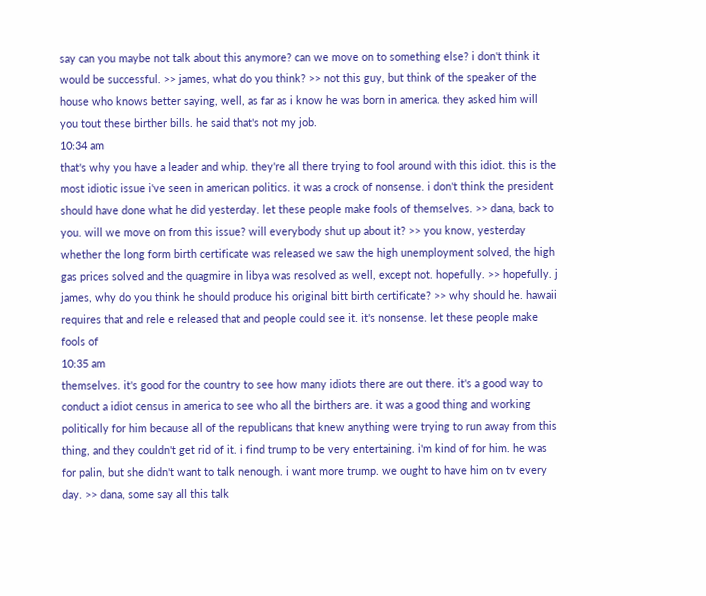say can you maybe not talk about this anymore? can we move on to something else? i don't think it would be successful. >> james, what do you think? >> not this guy, but think of the speaker of the house who knows better saying, well, as far as i know he was born in america. they asked him will you tout these birther bills. he said that's not my job.
10:34 am
that's why you have a leader and whip. they're all there trying to fool around with this idiot. this is the most idiotic issue i've seen in american politics. it was a crock of nonsense. i don't think the president should have done what he did yesterday. let these people make fools of themselves. >> dana, back to you. will we move on from this issue? will everybody shut up about it? >> you know, yesterday whether the long form birth certificate was released we saw the high unemployment solved, the high gas prices solved and the quagmire in libya was resolved as well, except not. hopefully. >> hopefully. j james, why do you think he should produce his original bitt birth certificate? >> why should he. hawaii requires that and rele e released that and people could see it. it's nonsense. let these people make fools of
10:35 am
themselves. it's good for the country to see how many idiots there are out there. it's a good way to conduct a idiot census in america to see who all the birthers are. it was a good thing and working politically for him because all of the republicans that knew anything were trying to run away from this thing, and they couldn't get rid of it. i find trump to be very entertaining. i'm kind of for him. he was for palin, but she didn't want to talk nenough. i want more trump. we ought to have him on tv every day. >> dana, some say all this talk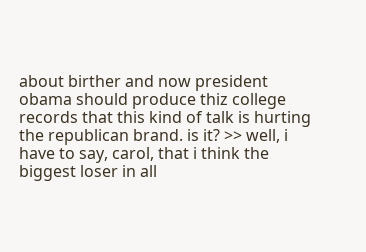about birther and now president obama should produce thiz college records that this kind of talk is hurting the republican brand. is it? >> well, i have to say, carol, that i think the biggest loser in all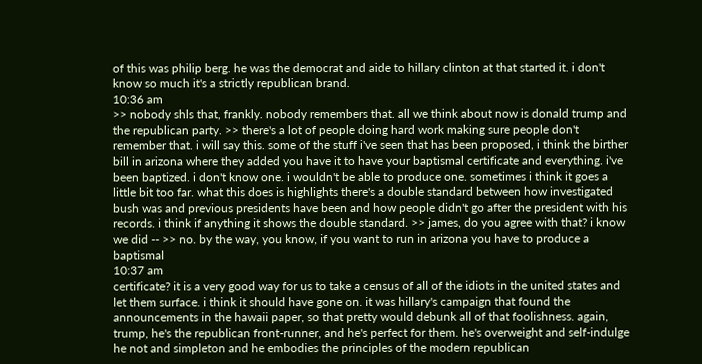of this was philip berg. he was the democrat and aide to hillary clinton at that started it. i don't know so much it's a strictly republican brand.
10:36 am
>> nobody shls that, frankly. nobody remembers that. all we think about now is donald trump and the republican party. >> there's a lot of people doing hard work making sure people don't remember that. i will say this. some of the stuff i've seen that has been proposed, i think the birther bill in arizona where they added you have it to have your baptismal certificate and everything. i've been baptized. i don't know one. i wouldn't be able to produce one. sometimes i think it goes a little bit too far. what this does is highlights there's a double standard between how investigated bush was and previous presidents have been and how people didn't go after the president with his records. i think if anything it shows the double standard. >> james, do you agree with that? i know we did -- >> no. by the way, you know, if you want to run in arizona you have to produce a baptismal
10:37 am
certificate? it is a very good way for us to take a census of all of the idiots in the united states and let them surface. i think it should have gone on. it was hillary's campaign that found the announcements in the hawaii paper, so that pretty would debunk all of that foolishness. again, trump, he's the republican front-runner, and he's perfect for them. he's overweight and self-indulge he not and simpleton and he embodies the principles of the modern republican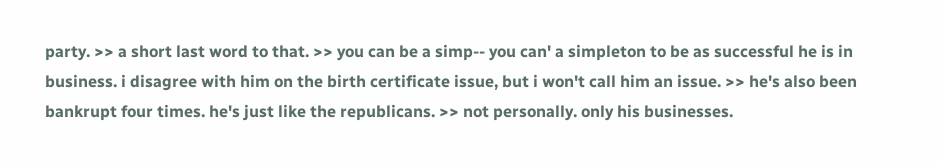party. >> a short last word to that. >> you can be a simp-- you can' a simpleton to be as successful he is in business. i disagree with him on the birth certificate issue, but i won't call him an issue. >> he's also been bankrupt four times. he's just like the republicans. >> not personally. only his businesses.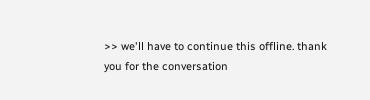>> we'll have to continue this offline. thank you for the conversation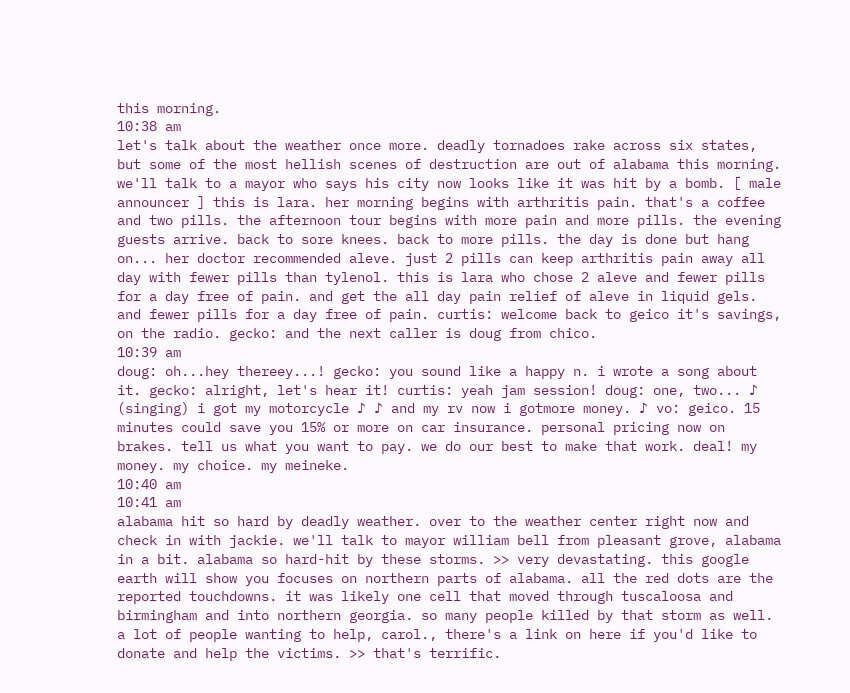this morning.
10:38 am
let's talk about the weather once more. deadly tornadoes rake across six states, but some of the most hellish scenes of destruction are out of alabama this morning. we'll talk to a mayor who says his city now looks like it was hit by a bomb. [ male announcer ] this is lara. her morning begins with arthritis pain. that's a coffee and two pills. the afternoon tour begins with more pain and more pills. the evening guests arrive. back to sore knees. back to more pills. the day is done but hang on... her doctor recommended aleve. just 2 pills can keep arthritis pain away all day with fewer pills than tylenol. this is lara who chose 2 aleve and fewer pills for a day free of pain. and get the all day pain relief of aleve in liquid gels. and fewer pills for a day free of pain. curtis: welcome back to geico it's savings, on the radio. gecko: and the next caller is doug from chico.
10:39 am
doug: oh...hey thereey...! gecko: you sound like a happy n. i wrote a song about it. gecko: alright, let's hear it! curtis: yeah jam session! doug: one, two... ♪ (singing) i got my motorcycle ♪ ♪ and my rv now i gotmore money. ♪ vo: geico. 15 minutes could save you 15% or more on car insurance. personal pricing now on brakes. tell us what you want to pay. we do our best to make that work. deal! my money. my choice. my meineke.
10:40 am
10:41 am
alabama hit so hard by deadly weather. over to the weather center right now and check in with jackie. we'll talk to mayor william bell from pleasant grove, alabama in a bit. alabama so hard-hit by these storms. >> very devastating. this google earth will show you focuses on northern parts of alabama. all the red dots are the reported touchdowns. it was likely one cell that moved through tuscaloosa and birmingham and into northern georgia. so many people killed by that storm as well. a lot of people wanting to help, carol., there's a link on here if you'd like to donate and help the victims. >> that's terrific.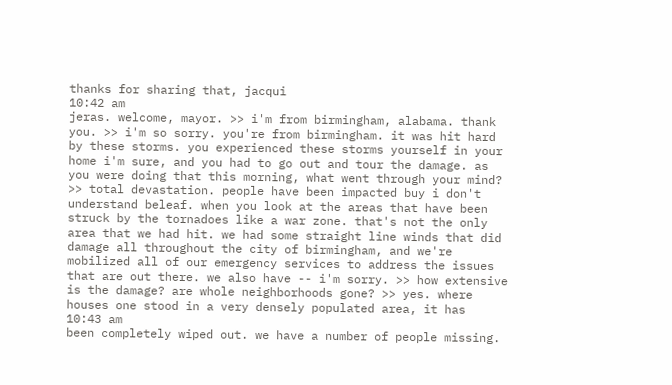thanks for sharing that, jacqui
10:42 am
jeras. welcome, mayor. >> i'm from birmingham, alabama. thank you. >> i'm so sorry. you're from birmingham. it was hit hard by these storms. you experienced these storms yourself in your home i'm sure, and you had to go out and tour the damage. as you were doing that this morning, what went through your mind? >> total devastation. people have been impacted buy i don't understand beleaf. when you look at the areas that have been struck by the tornadoes like a war zone. that's not the only area that we had hit. we had some straight line winds that did damage all throughout the city of birmingham, and we're mobilized all of our emergency services to address the issues that are out there. we also have -- i'm sorry. >> how extensive is the damage? are whole neighborhoods gone? >> yes. where houses one stood in a very densely populated area, it has
10:43 am
been completely wiped out. we have a number of people missing.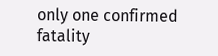only one confirmed fatality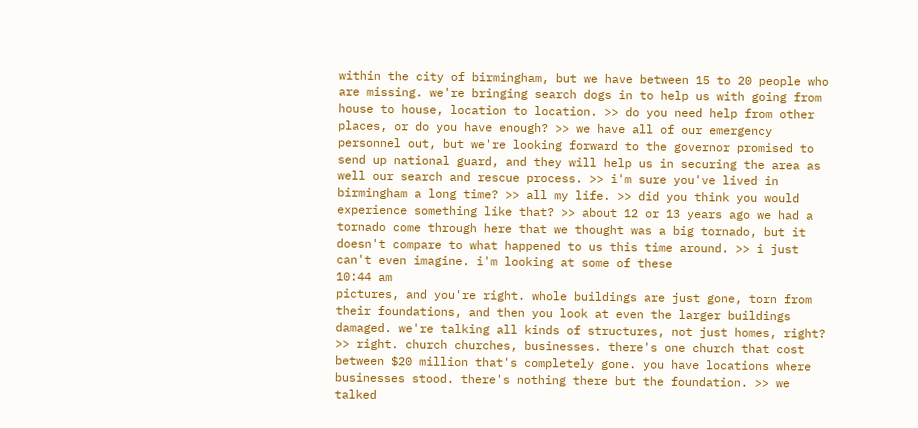within the city of birmingham, but we have between 15 to 20 people who are missing. we're bringing search dogs in to help us with going from house to house, location to location. >> do you need help from other places, or do you have enough? >> we have all of our emergency personnel out, but we're looking forward to the governor promised to send up national guard, and they will help us in securing the area as well our search and rescue process. >> i'm sure you've lived in birmingham a long time? >> all my life. >> did you think you would experience something like that? >> about 12 or 13 years ago we had a tornado come through here that we thought was a big tornado, but it doesn't compare to what happened to us this time around. >> i just can't even imagine. i'm looking at some of these
10:44 am
pictures, and you're right. whole buildings are just gone, torn from their foundations, and then you look at even the larger buildings damaged. we're talking all kinds of structures, not just homes, right? >> right. church churches, businesses. there's one church that cost between $20 million that's completely gone. you have locations where businesses stood. there's nothing there but the foundation. >> we talked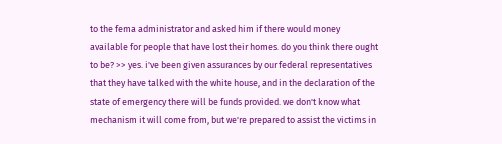to the fema administrator and asked him if there would money available for people that have lost their homes. do you think there ought to be? >> yes. i've been given assurances by our federal representatives that they have talked with the white house, and in the declaration of the state of emergency there will be funds provided. we don't know what mechanism it will come from, but we're prepared to assist the victims in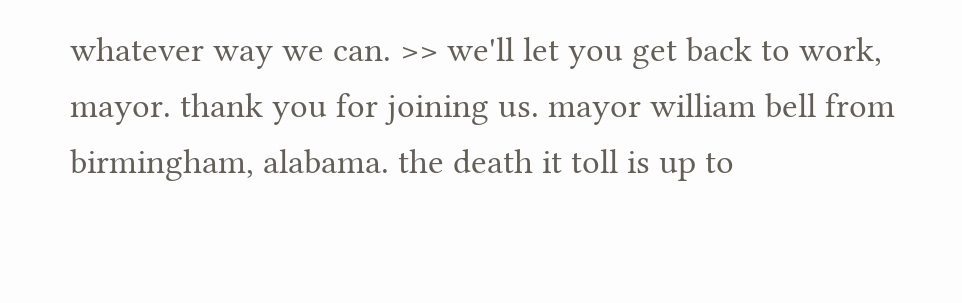whatever way we can. >> we'll let you get back to work, mayor. thank you for joining us. mayor william bell from birmingham, alabama. the death it toll is up to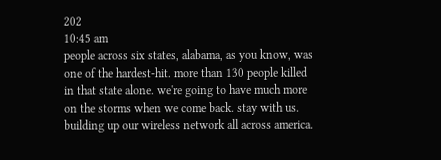202
10:45 am
people across six states, alabama, as you know, was one of the hardest-hit. more than 130 people killed in that state alone. we're going to have much more on the storms when we come back. stay with us. building up our wireless network all across america.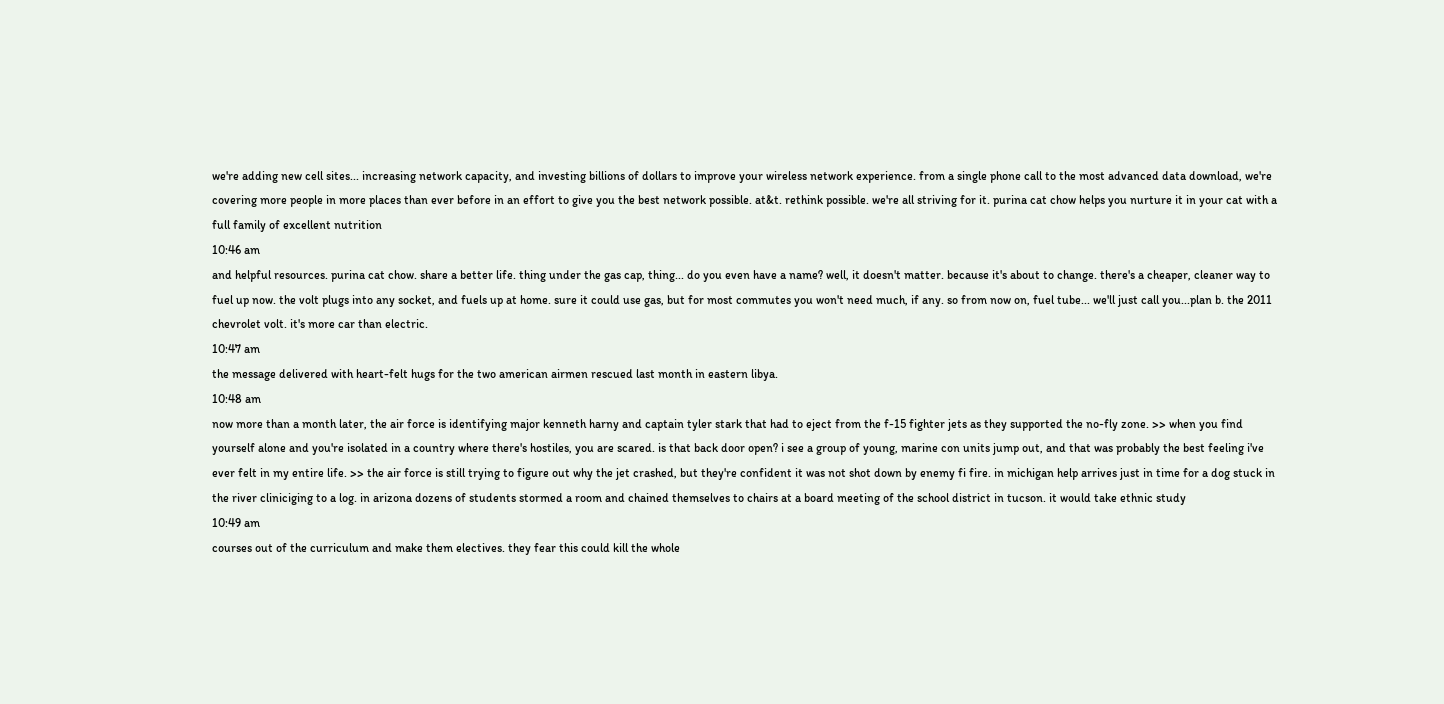we're adding new cell sites... increasing network capacity, and investing billions of dollars to improve your wireless network experience. from a single phone call to the most advanced data download, we're covering more people in more places than ever before in an effort to give you the best network possible. at&t. rethink possible. we're all striving for it. purina cat chow helps you nurture it in your cat with a full family of excellent nutrition
10:46 am
and helpful resources. purina cat chow. share a better life. thing under the gas cap, thing... do you even have a name? well, it doesn't matter. because it's about to change. there's a cheaper, cleaner way to fuel up now. the volt plugs into any socket, and fuels up at home. sure it could use gas, but for most commutes you won't need much, if any. so from now on, fuel tube... we'll just call you...plan b. the 2011 chevrolet volt. it's more car than electric.
10:47 am
the message delivered with heart-felt hugs for the two american airmen rescued last month in eastern libya.
10:48 am
now more than a month later, the air force is identifying major kenneth harny and captain tyler stark that had to eject from the f-15 fighter jets as they supported the no-fly zone. >> when you find yourself alone and you're isolated in a country where there's hostiles, you are scared. is that back door open? i see a group of young, marine con units jump out, and that was probably the best feeling i've ever felt in my entire life. >> the air force is still trying to figure out why the jet crashed, but they're confident it was not shot down by enemy fi fire. in michigan help arrives just in time for a dog stuck in the river cliniciging to a log. in arizona dozens of students stormed a room and chained themselves to chairs at a board meeting of the school district in tucson. it would take ethnic study
10:49 am
courses out of the curriculum and make them electives. they fear this could kill the whole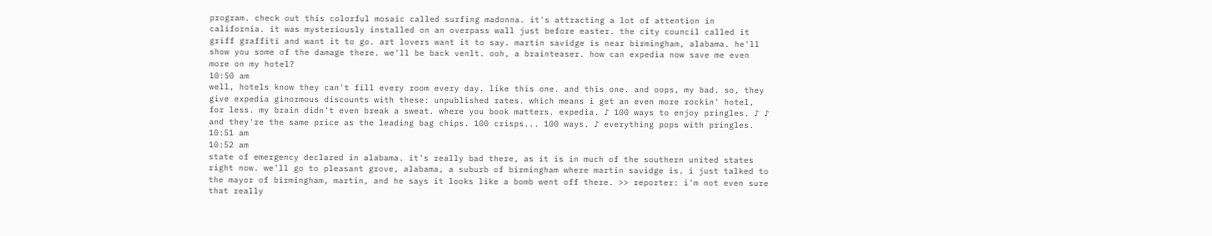program. check out this colorful mosaic called surfing madonna. it's attracting a lot of attention in california. it was mysteriously installed on an overpass wall just before easter. the city council called it griff graffiti and want it to go. art lovers want it to say. martin savidge is near birmingham, alabama. he'll show you some of the damage there. we'll be back venlt. ooh, a brainteaser. how can expedia now save me even more on my hotel?
10:50 am
well, hotels know they can't fill every room every day. like this one. and this one. and oops, my bad. so, they give expedia ginormous discounts with these: unpublished rates. which means i get an even more rockin' hotel, for less. my brain didn't even break a sweat. where you book matters. expedia. ♪ 100 ways to enjoy pringles. ♪ ♪ and they're the same price as the leading bag chips. 100 crisps... 100 ways. ♪ everything pops with pringles.
10:51 am
10:52 am
state of emergency declared in alabama. it's really bad there, as it is in much of the southern united states right now. we'll go to pleasant grove, alabama, a suburb of birmingham where martin savidge is. i just talked to the mayor of birmingham, martin, and he says it looks like a bomb went off there. >> reporter: i'm not even sure that really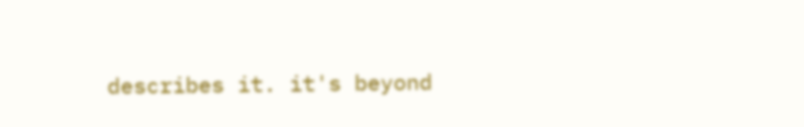describes it. it's beyond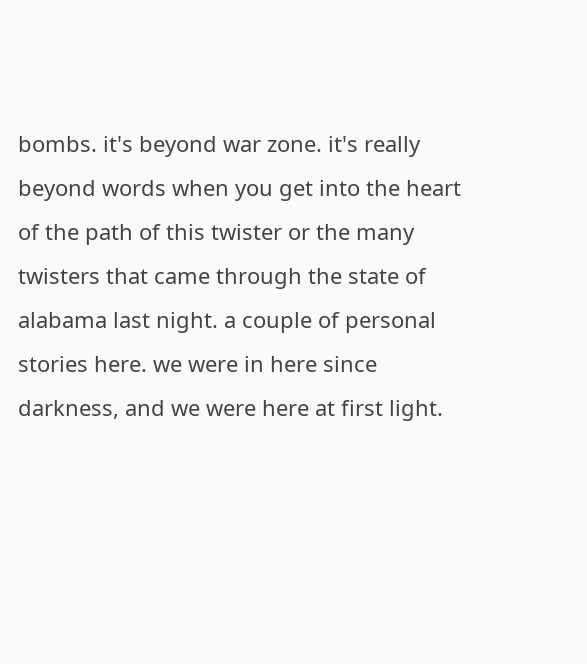bombs. it's beyond war zone. it's really beyond words when you get into the heart of the path of this twister or the many twisters that came through the state of alabama last night. a couple of personal stories here. we were in here since darkness, and we were here at first light.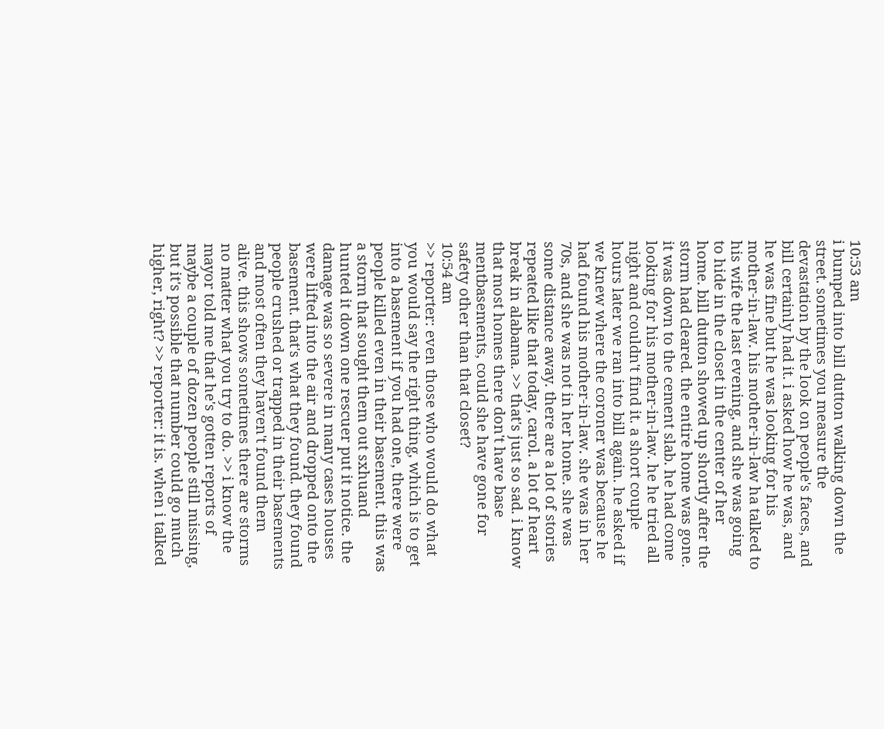10:53 am
i bumped into bill dutton walking down the street. sometimes you measure the devastation by the look on people's faces, and bill certainly had it. i asked how he was, and he was fine but he was looking for his mother-in-law. his mother-in-law ha talked to his wife the last evening, and she was going to hide in the closet in the center of her home. bill dutton showed up shortly after the storm had cleared. the entire home was gone. it was down to the cement slab. he had come looking for his mother-in-law. he he tried all night and couldn't find it. a short couple hours later we ran into bill again. he asked if we knew where the coroner was because he had found his mother-in-law. she was in her 70s, and she was not in her home. she was some distance away. there are a lot of stories repeated like that today, carol. a lot of heart break in alabama. >> that's just so sad. i know that most homes there don't have base mentbasements, could she have gone for safety other than that closet?
10:54 am
>> reporter: even those who would do what you would say the right thing, which is to get into a basement if you had one, there were people killed even in their basement. this was a storm that sought them out sxhuand hunted it down one rescuer put it notice. the damage was so severe in many cases houses were lifted into the air and dropped onto the basement. that's what they found. they found people crushed or trapped in their basements and most often they haven't found them alive. this shows sometimes there are storms no matter what you try to do. >> i know the mayor told me that he's gotten reports of maybe a couple of dozen people still missing, but it's possible that number could go much higher, right? >> reporter: it is. when i talked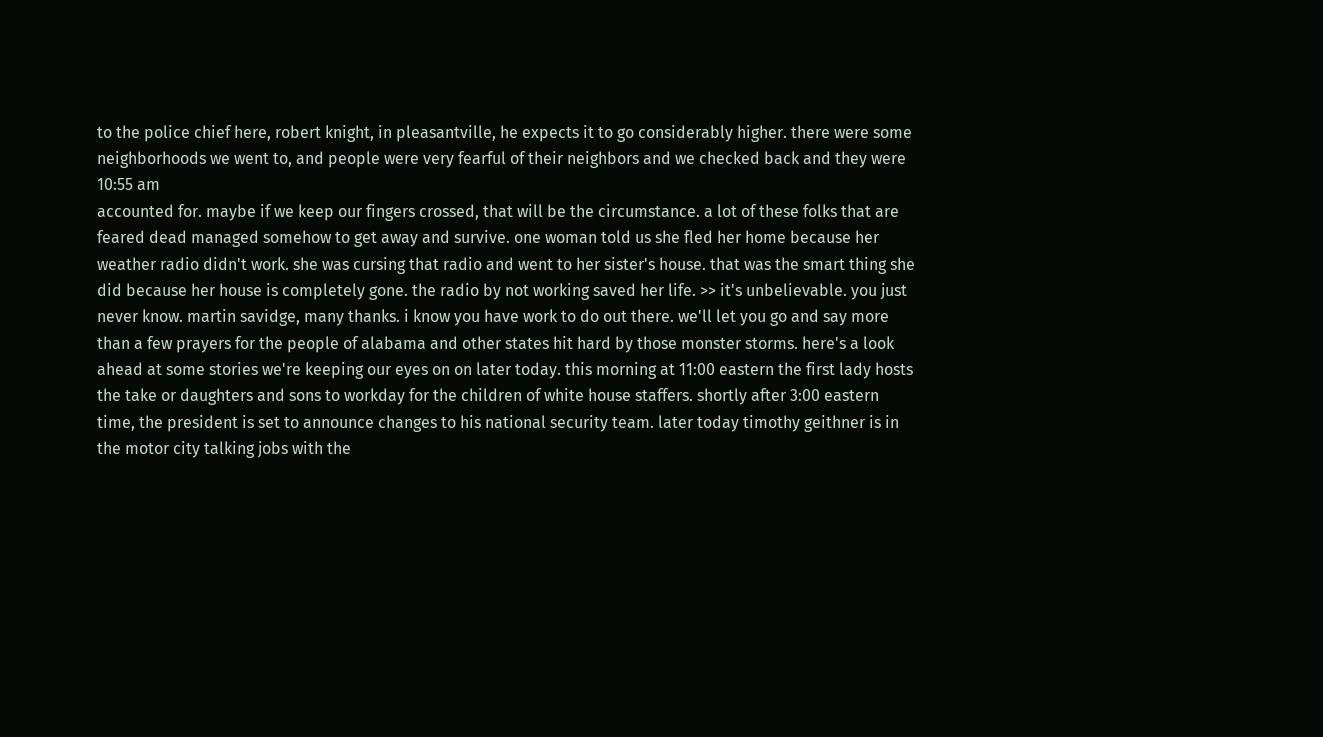to the police chief here, robert knight, in pleasantville, he expects it to go considerably higher. there were some neighborhoods we went to, and people were very fearful of their neighbors and we checked back and they were
10:55 am
accounted for. maybe if we keep our fingers crossed, that will be the circumstance. a lot of these folks that are feared dead managed somehow to get away and survive. one woman told us she fled her home because her weather radio didn't work. she was cursing that radio and went to her sister's house. that was the smart thing she did because her house is completely gone. the radio by not working saved her life. >> it's unbelievable. you just never know. martin savidge, many thanks. i know you have work to do out there. we'll let you go and say more than a few prayers for the people of alabama and other states hit hard by those monster storms. here's a look ahead at some stories we're keeping our eyes on on later today. this morning at 11:00 eastern the first lady hosts the take or daughters and sons to workday for the children of white house staffers. shortly after 3:00 eastern time, the president is set to announce changes to his national security team. later today timothy geithner is in the motor city talking jobs with the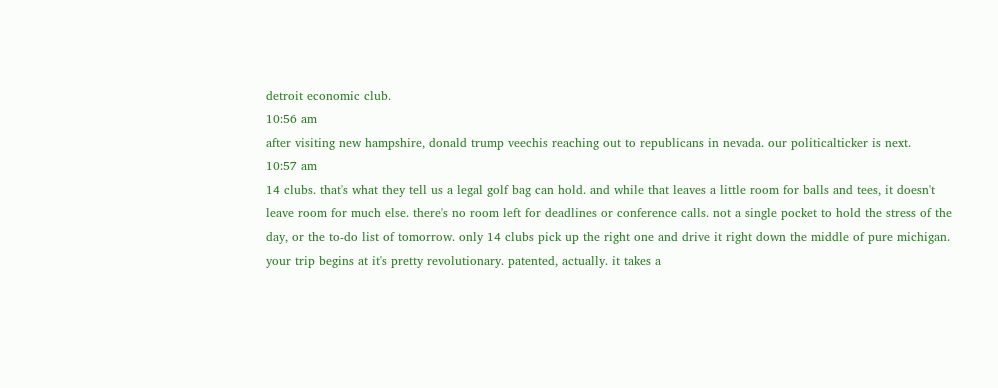detroit economic club.
10:56 am
after visiting new hampshire, donald trump veechis reaching out to republicans in nevada. our politicalticker is next.
10:57 am
14 clubs. that's what they tell us a legal golf bag can hold. and while that leaves a little room for balls and tees, it doesn't leave room for much else. there's no room left for deadlines or conference calls. not a single pocket to hold the stress of the day, or the to-do list of tomorrow. only 14 clubs pick up the right one and drive it right down the middle of pure michigan. your trip begins at it's pretty revolutionary. patented, actually. it takes a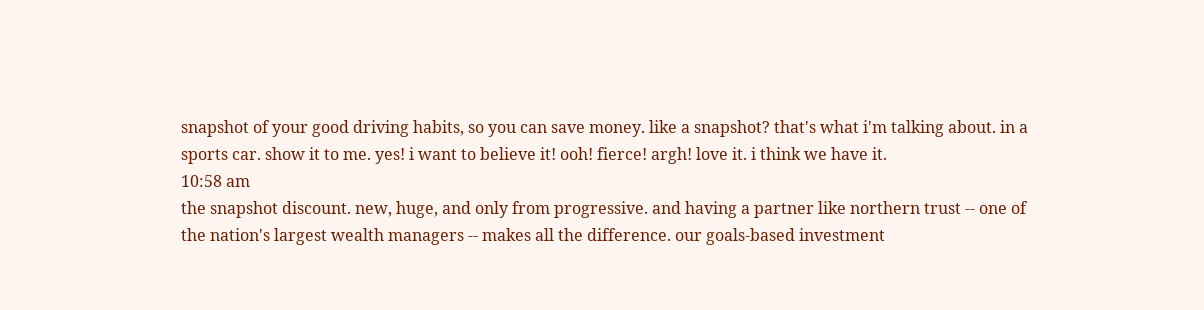snapshot of your good driving habits, so you can save money. like a snapshot? that's what i'm talking about. in a sports car. show it to me. yes! i want to believe it! ooh! fierce! argh! love it. i think we have it.
10:58 am
the snapshot discount. new, huge, and only from progressive. and having a partner like northern trust -- one of the nation's largest wealth managers -- makes all the difference. our goals-based investment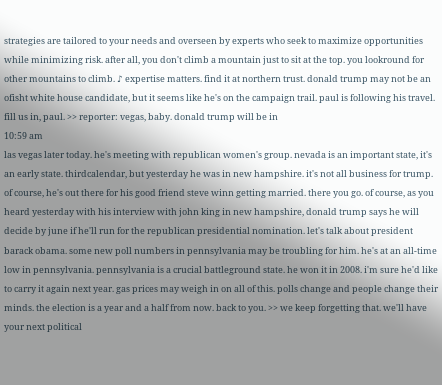strategies are tailored to your needs and overseen by experts who seek to maximize opportunities while minimizing risk. after all, you don't climb a mountain just to sit at the top. you lookround for other mountains to climb. ♪ expertise matters. find it at northern trust. donald trump may not be an ofisht white house candidate, but it seems like he's on the campaign trail. paul is following his travel. fill us in, paul. >> reporter: vegas, baby. donald trump will be in
10:59 am
las vegas later today. he's meeting with republican women's group. nevada is an important state, it's an early state. thirdcalendar, but yesterday he was in new hampshire. it's not all business for trump. of course, he's out there for his good friend steve winn getting married. there you go. of course, as you heard yesterday with his interview with john king in new hampshire, donald trump says he will decide by june if he'll run for the republican presidential nomination. let's talk about president barack obama. some new poll numbers in pennsylvania may be troubling for him. he's at an all-time low in pennsylvania. pennsylvania is a crucial battleground state. he won it in 2008. i'm sure he'd like to carry it again next year. gas prices may weigh in on all of this. polls change and people change their minds. the election is a year and a half from now. back to you. >> we keep forgetting that. we'll have your next political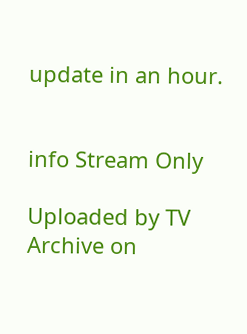update in an hour.


info Stream Only

Uploaded by TV Archive on